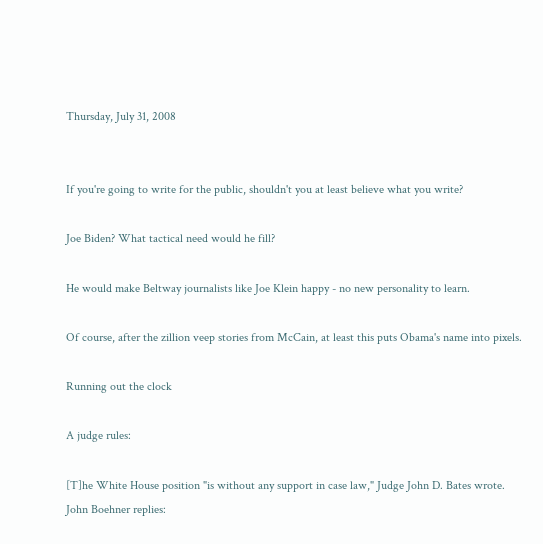Thursday, July 31, 2008


If you're going to write for the public, shouldn't you at least believe what you write?

Joe Biden? What tactical need would he fill?

He would make Beltway journalists like Joe Klein happy - no new personality to learn.

Of course, after the zillion veep stories from McCain, at least this puts Obama's name into pixels.

Running out the clock

A judge rules:

[T]he White House position "is without any support in case law," Judge John D. Bates wrote.
John Boehner replies: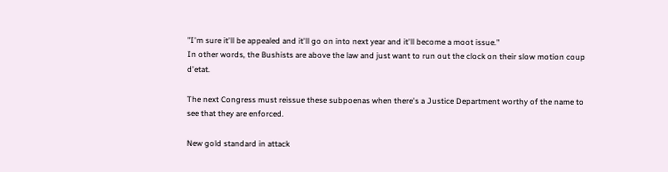"I'm sure it'll be appealed and it'll go on into next year and it'll become a moot issue."
In other words, the Bushists are above the law and just want to run out the clock on their slow motion coup d'etat.

The next Congress must reissue these subpoenas when there's a Justice Department worthy of the name to see that they are enforced.

New gold standard in attack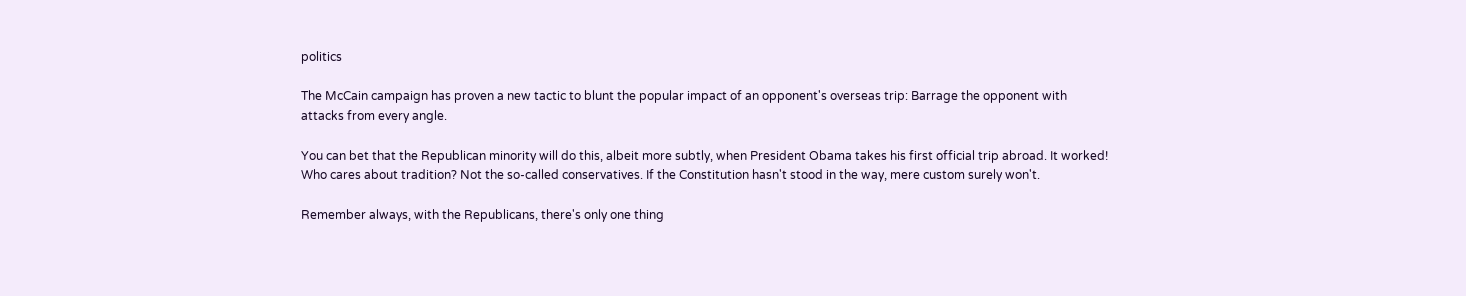politics

The McCain campaign has proven a new tactic to blunt the popular impact of an opponent's overseas trip: Barrage the opponent with attacks from every angle.

You can bet that the Republican minority will do this, albeit more subtly, when President Obama takes his first official trip abroad. It worked! Who cares about tradition? Not the so-called conservatives. If the Constitution hasn't stood in the way, mere custom surely won't.

Remember always, with the Republicans, there's only one thing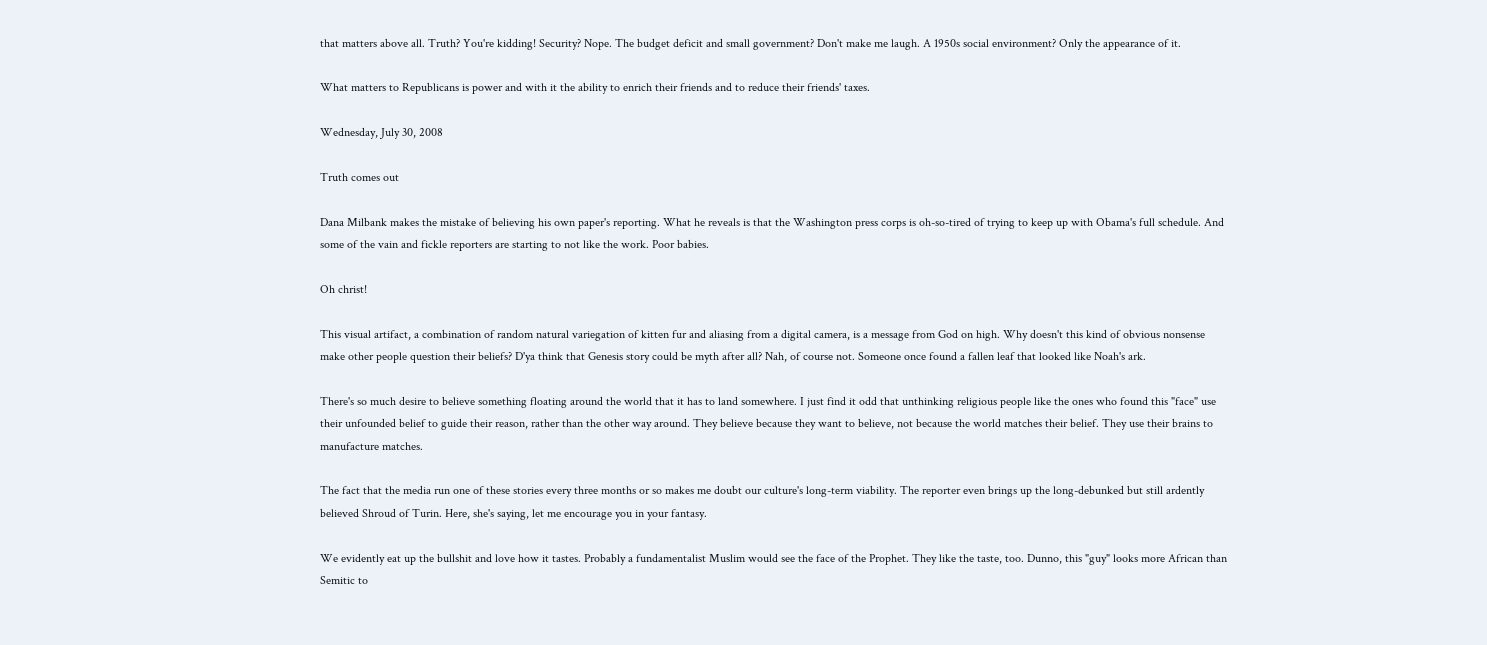that matters above all. Truth? You're kidding! Security? Nope. The budget deficit and small government? Don't make me laugh. A 1950s social environment? Only the appearance of it.

What matters to Republicans is power and with it the ability to enrich their friends and to reduce their friends' taxes.

Wednesday, July 30, 2008

Truth comes out

Dana Milbank makes the mistake of believing his own paper's reporting. What he reveals is that the Washington press corps is oh-so-tired of trying to keep up with Obama's full schedule. And some of the vain and fickle reporters are starting to not like the work. Poor babies.

Oh christ!

This visual artifact, a combination of random natural variegation of kitten fur and aliasing from a digital camera, is a message from God on high. Why doesn't this kind of obvious nonsense make other people question their beliefs? D'ya think that Genesis story could be myth after all? Nah, of course not. Someone once found a fallen leaf that looked like Noah's ark.

There's so much desire to believe something floating around the world that it has to land somewhere. I just find it odd that unthinking religious people like the ones who found this "face" use their unfounded belief to guide their reason, rather than the other way around. They believe because they want to believe, not because the world matches their belief. They use their brains to manufacture matches.

The fact that the media run one of these stories every three months or so makes me doubt our culture's long-term viability. The reporter even brings up the long-debunked but still ardently believed Shroud of Turin. Here, she's saying, let me encourage you in your fantasy.

We evidently eat up the bullshit and love how it tastes. Probably a fundamentalist Muslim would see the face of the Prophet. They like the taste, too. Dunno, this "guy" looks more African than Semitic to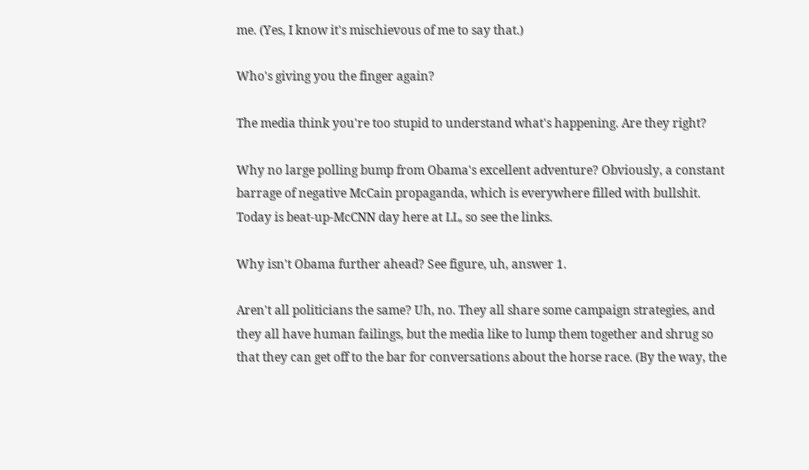me. (Yes, I know it's mischievous of me to say that.)

Who's giving you the finger again?

The media think you're too stupid to understand what's happening. Are they right?

Why no large polling bump from Obama's excellent adventure? Obviously, a constant barrage of negative McCain propaganda, which is everywhere filled with bullshit. Today is beat-up-McCNN day here at LL, so see the links.

Why isn't Obama further ahead? See figure, uh, answer 1.

Aren't all politicians the same? Uh, no. They all share some campaign strategies, and they all have human failings, but the media like to lump them together and shrug so that they can get off to the bar for conversations about the horse race. (By the way, the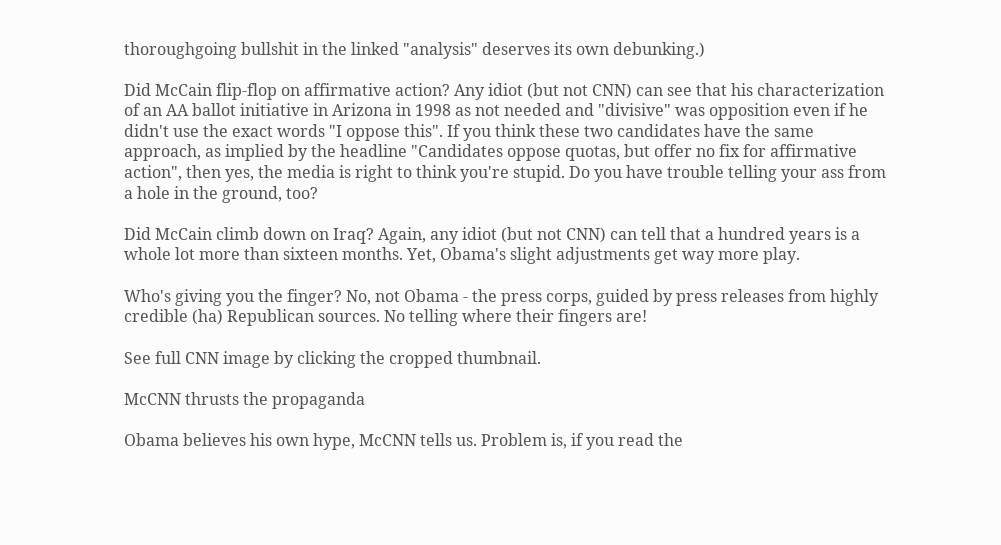thoroughgoing bullshit in the linked "analysis" deserves its own debunking.)

Did McCain flip-flop on affirmative action? Any idiot (but not CNN) can see that his characterization of an AA ballot initiative in Arizona in 1998 as not needed and "divisive" was opposition even if he didn't use the exact words "I oppose this". If you think these two candidates have the same approach, as implied by the headline "Candidates oppose quotas, but offer no fix for affirmative action", then yes, the media is right to think you're stupid. Do you have trouble telling your ass from a hole in the ground, too?

Did McCain climb down on Iraq? Again, any idiot (but not CNN) can tell that a hundred years is a whole lot more than sixteen months. Yet, Obama's slight adjustments get way more play.

Who's giving you the finger? No, not Obama - the press corps, guided by press releases from highly credible (ha) Republican sources. No telling where their fingers are!

See full CNN image by clicking the cropped thumbnail.

McCNN thrusts the propaganda

Obama believes his own hype, McCNN tells us. Problem is, if you read the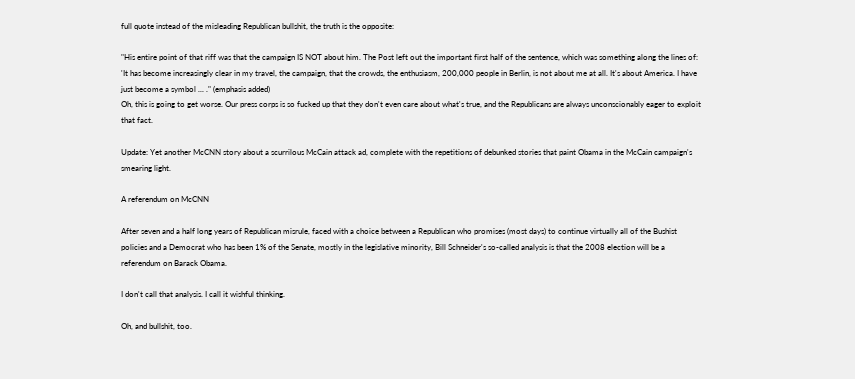full quote instead of the misleading Republican bullshit, the truth is the opposite:

"His entire point of that riff was that the campaign IS NOT about him. The Post left out the important first half of the sentence, which was something along the lines of: 'It has become increasingly clear in my travel, the campaign, that the crowds, the enthusiasm, 200,000 people in Berlin, is not about me at all. It's about America. I have just become a symbol ... ." (emphasis added)
Oh, this is going to get worse. Our press corps is so fucked up that they don't even care about what's true, and the Republicans are always unconscionably eager to exploit that fact.

Update: Yet another McCNN story about a scurrilous McCain attack ad, complete with the repetitions of debunked stories that paint Obama in the McCain campaign's smearing light.

A referendum on McCNN

After seven and a half long years of Republican misrule, faced with a choice between a Republican who promises (most days) to continue virtually all of the Bushist policies and a Democrat who has been 1% of the Senate, mostly in the legislative minority, Bill Schneider's so-called analysis is that the 2008 election will be a referendum on Barack Obama.

I don't call that analysis. I call it wishful thinking.

Oh, and bullshit, too.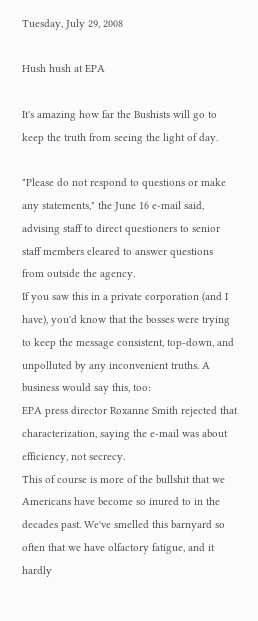Tuesday, July 29, 2008

Hush hush at EPA

It's amazing how far the Bushists will go to keep the truth from seeing the light of day.

"Please do not respond to questions or make any statements," the June 16 e-mail said, advising staff to direct questioners to senior staff members cleared to answer questions from outside the agency.
If you saw this in a private corporation (and I have), you'd know that the bosses were trying to keep the message consistent, top-down, and unpolluted by any inconvenient truths. A business would say this, too:
EPA press director Roxanne Smith rejected that characterization, saying the e-mail was about efficiency, not secrecy.
This of course is more of the bullshit that we Americans have become so inured to in the decades past. We've smelled this barnyard so often that we have olfactory fatigue, and it hardly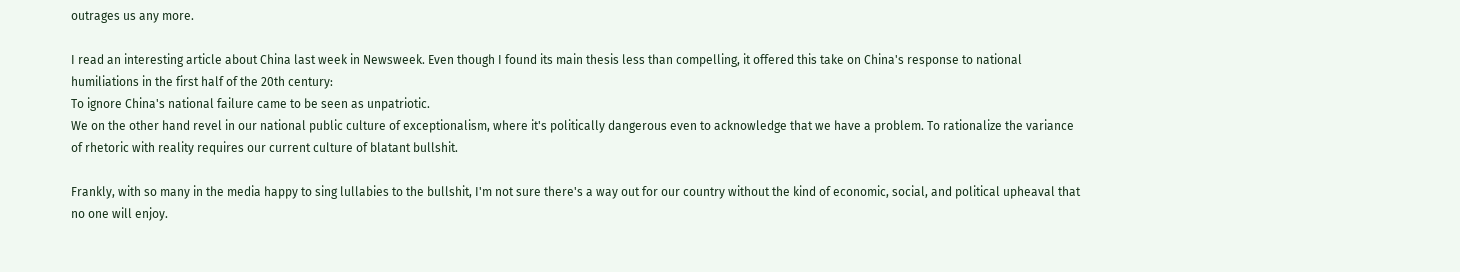outrages us any more.

I read an interesting article about China last week in Newsweek. Even though I found its main thesis less than compelling, it offered this take on China's response to national humiliations in the first half of the 20th century:
To ignore China's national failure came to be seen as unpatriotic.
We on the other hand revel in our national public culture of exceptionalism, where it's politically dangerous even to acknowledge that we have a problem. To rationalize the variance of rhetoric with reality requires our current culture of blatant bullshit.

Frankly, with so many in the media happy to sing lullabies to the bullshit, I'm not sure there's a way out for our country without the kind of economic, social, and political upheaval that no one will enjoy.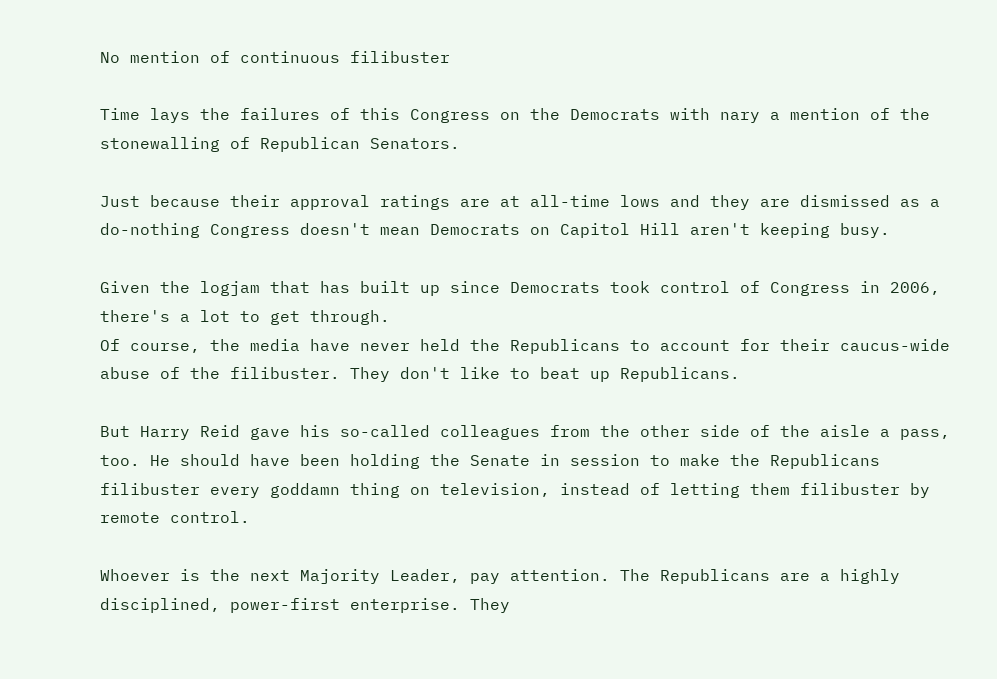No mention of continuous filibuster

Time lays the failures of this Congress on the Democrats with nary a mention of the stonewalling of Republican Senators.

Just because their approval ratings are at all-time lows and they are dismissed as a do-nothing Congress doesn't mean Democrats on Capitol Hill aren't keeping busy.

Given the logjam that has built up since Democrats took control of Congress in 2006, there's a lot to get through.
Of course, the media have never held the Republicans to account for their caucus-wide abuse of the filibuster. They don't like to beat up Republicans.

But Harry Reid gave his so-called colleagues from the other side of the aisle a pass, too. He should have been holding the Senate in session to make the Republicans filibuster every goddamn thing on television, instead of letting them filibuster by remote control.

Whoever is the next Majority Leader, pay attention. The Republicans are a highly disciplined, power-first enterprise. They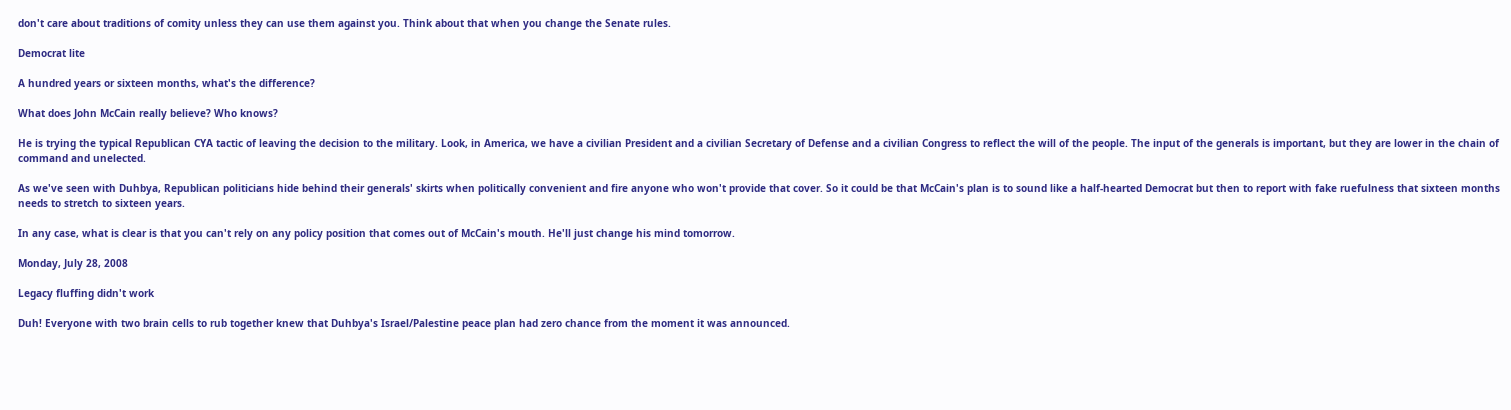don't care about traditions of comity unless they can use them against you. Think about that when you change the Senate rules.

Democrat lite

A hundred years or sixteen months, what's the difference?

What does John McCain really believe? Who knows?

He is trying the typical Republican CYA tactic of leaving the decision to the military. Look, in America, we have a civilian President and a civilian Secretary of Defense and a civilian Congress to reflect the will of the people. The input of the generals is important, but they are lower in the chain of command and unelected.

As we've seen with Duhbya, Republican politicians hide behind their generals' skirts when politically convenient and fire anyone who won't provide that cover. So it could be that McCain's plan is to sound like a half-hearted Democrat but then to report with fake ruefulness that sixteen months needs to stretch to sixteen years.

In any case, what is clear is that you can't rely on any policy position that comes out of McCain's mouth. He'll just change his mind tomorrow.

Monday, July 28, 2008

Legacy fluffing didn't work

Duh! Everyone with two brain cells to rub together knew that Duhbya's Israel/Palestine peace plan had zero chance from the moment it was announced.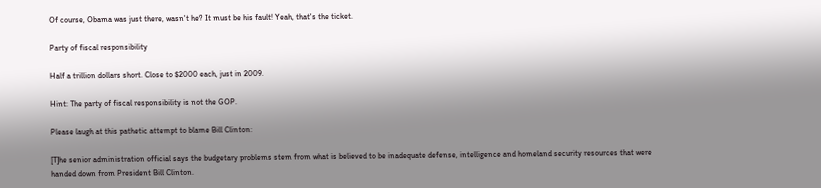Of course, Obama was just there, wasn't he? It must be his fault! Yeah, that's the ticket.

Party of fiscal responsibility

Half a trillion dollars short. Close to $2000 each, just in 2009.

Hint: The party of fiscal responsibility is not the GOP.

Please laugh at this pathetic attempt to blame Bill Clinton:

[T]he senior administration official says the budgetary problems stem from what is believed to be inadequate defense, intelligence and homeland security resources that were handed down from President Bill Clinton.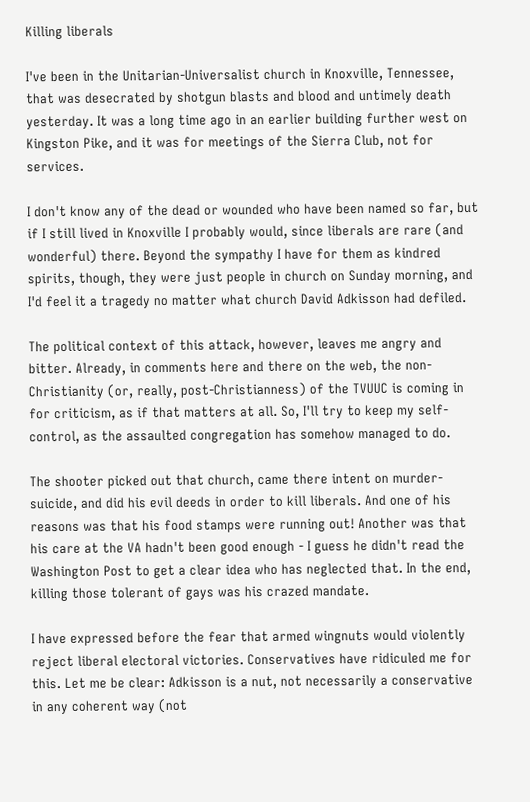Killing liberals

I've been in the Unitarian-Universalist church in Knoxville, Tennessee, that was desecrated by shotgun blasts and blood and untimely death yesterday. It was a long time ago in an earlier building further west on Kingston Pike, and it was for meetings of the Sierra Club, not for services.

I don't know any of the dead or wounded who have been named so far, but if I still lived in Knoxville I probably would, since liberals are rare (and wonderful) there. Beyond the sympathy I have for them as kindred spirits, though, they were just people in church on Sunday morning, and I'd feel it a tragedy no matter what church David Adkisson had defiled.

The political context of this attack, however, leaves me angry and bitter. Already, in comments here and there on the web, the non-Christianity (or, really, post-Christianness) of the TVUUC is coming in for criticism, as if that matters at all. So, I'll try to keep my self-control, as the assaulted congregation has somehow managed to do.

The shooter picked out that church, came there intent on murder-suicide, and did his evil deeds in order to kill liberals. And one of his reasons was that his food stamps were running out! Another was that his care at the VA hadn't been good enough - I guess he didn't read the Washington Post to get a clear idea who has neglected that. In the end, killing those tolerant of gays was his crazed mandate.

I have expressed before the fear that armed wingnuts would violently reject liberal electoral victories. Conservatives have ridiculed me for this. Let me be clear: Adkisson is a nut, not necessarily a conservative in any coherent way (not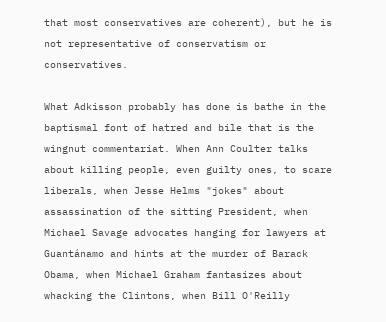that most conservatives are coherent), but he is not representative of conservatism or conservatives.

What Adkisson probably has done is bathe in the baptismal font of hatred and bile that is the wingnut commentariat. When Ann Coulter talks about killing people, even guilty ones, to scare liberals, when Jesse Helms "jokes" about assassination of the sitting President, when Michael Savage advocates hanging for lawyers at Guantánamo and hints at the murder of Barack Obama, when Michael Graham fantasizes about whacking the Clintons, when Bill O'Reilly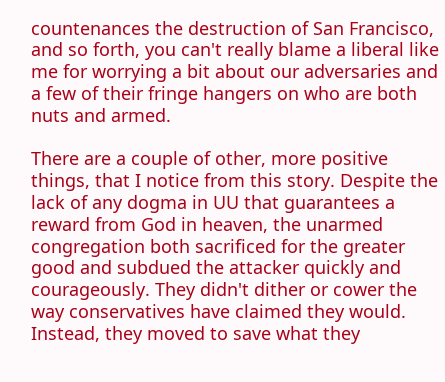countenances the destruction of San Francisco, and so forth, you can't really blame a liberal like me for worrying a bit about our adversaries and a few of their fringe hangers on who are both nuts and armed.

There are a couple of other, more positive things, that I notice from this story. Despite the lack of any dogma in UU that guarantees a reward from God in heaven, the unarmed congregation both sacrificed for the greater good and subdued the attacker quickly and courageously. They didn't dither or cower the way conservatives have claimed they would. Instead, they moved to save what they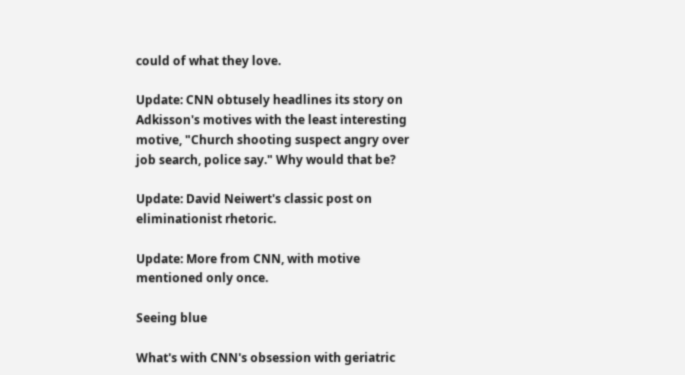could of what they love.

Update: CNN obtusely headlines its story on Adkisson's motives with the least interesting motive, "Church shooting suspect angry over job search, police say." Why would that be?

Update: David Neiwert's classic post on eliminationist rhetoric.

Update: More from CNN, with motive mentioned only once.

Seeing blue

What's with CNN's obsession with geriatric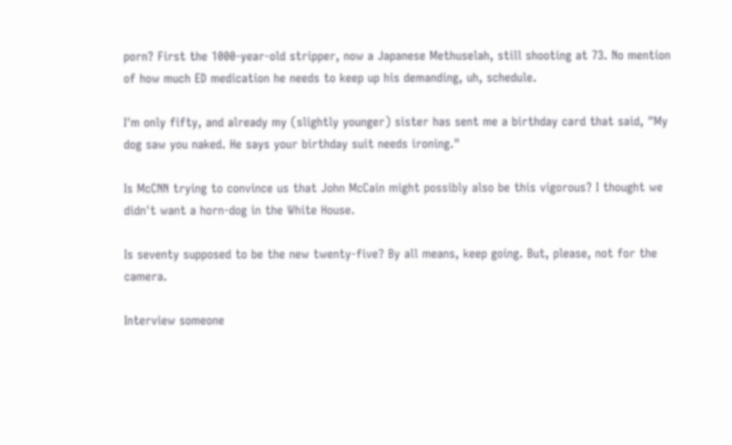porn? First the 1000-year-old stripper, now a Japanese Methuselah, still shooting at 73. No mention of how much ED medication he needs to keep up his demanding, uh, schedule.

I'm only fifty, and already my (slightly younger) sister has sent me a birthday card that said, "My dog saw you naked. He says your birthday suit needs ironing."

Is McCNN trying to convince us that John McCain might possibly also be this vigorous? I thought we didn't want a horn-dog in the White House.

Is seventy supposed to be the new twenty-five? By all means, keep going. But, please, not for the camera.

Interview someone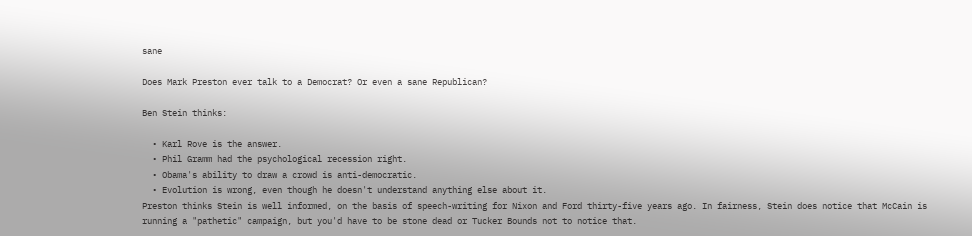sane

Does Mark Preston ever talk to a Democrat? Or even a sane Republican?

Ben Stein thinks:

  • Karl Rove is the answer.
  • Phil Gramm had the psychological recession right.
  • Obama's ability to draw a crowd is anti-democratic.
  • Evolution is wrong, even though he doesn't understand anything else about it.
Preston thinks Stein is well informed, on the basis of speech-writing for Nixon and Ford thirty-five years ago. In fairness, Stein does notice that McCain is running a "pathetic" campaign, but you'd have to be stone dead or Tucker Bounds not to notice that.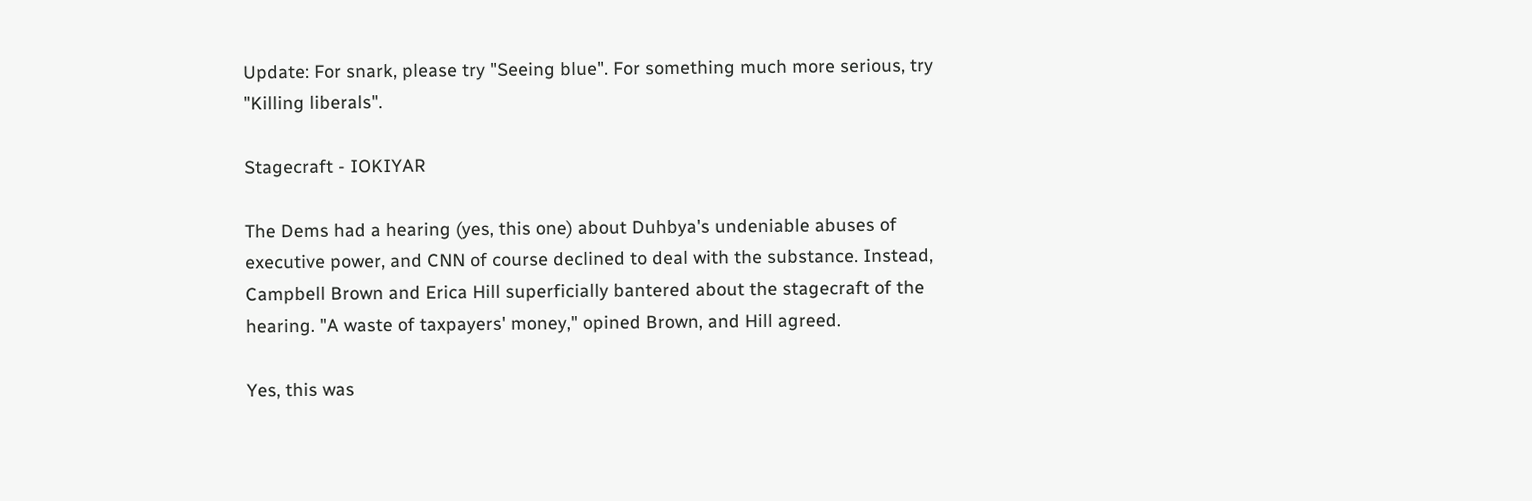Update: For snark, please try "Seeing blue". For something much more serious, try "Killing liberals".

Stagecraft - IOKIYAR

The Dems had a hearing (yes, this one) about Duhbya's undeniable abuses of executive power, and CNN of course declined to deal with the substance. Instead, Campbell Brown and Erica Hill superficially bantered about the stagecraft of the hearing. "A waste of taxpayers' money," opined Brown, and Hill agreed.

Yes, this was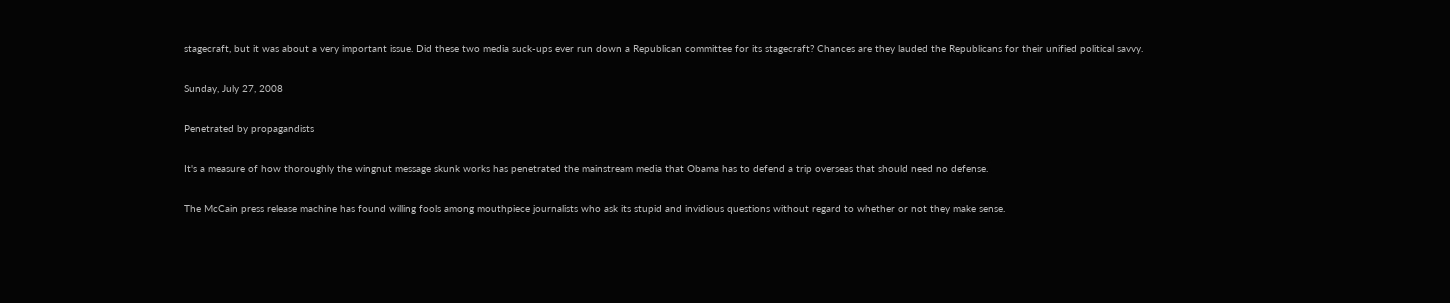stagecraft, but it was about a very important issue. Did these two media suck-ups ever run down a Republican committee for its stagecraft? Chances are they lauded the Republicans for their unified political savvy.

Sunday, July 27, 2008

Penetrated by propagandists

It's a measure of how thoroughly the wingnut message skunk works has penetrated the mainstream media that Obama has to defend a trip overseas that should need no defense.

The McCain press release machine has found willing fools among mouthpiece journalists who ask its stupid and invidious questions without regard to whether or not they make sense.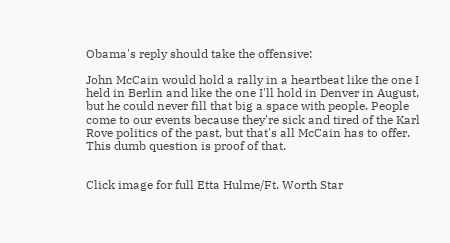Obama's reply should take the offensive:

John McCain would hold a rally in a heartbeat like the one I held in Berlin and like the one I'll hold in Denver in August, but he could never fill that big a space with people. People come to our events because they're sick and tired of the Karl Rove politics of the past, but that's all McCain has to offer. This dumb question is proof of that.


Click image for full Etta Hulme/Ft. Worth Star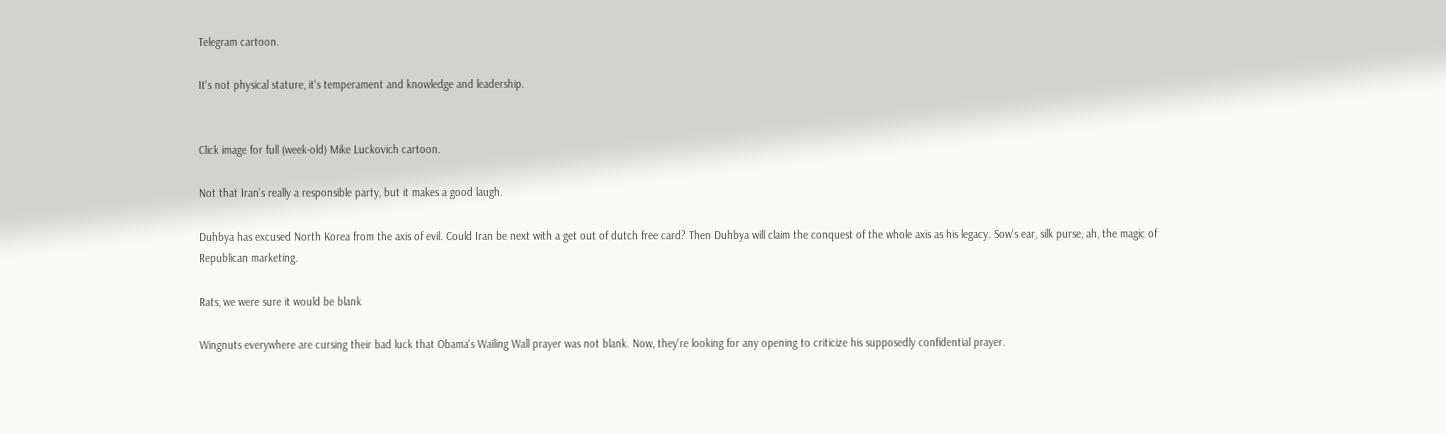Telegram cartoon.

It's not physical stature, it's temperament and knowledge and leadership.


Click image for full (week-old) Mike Luckovich cartoon.

Not that Iran's really a responsible party, but it makes a good laugh.

Duhbya has excused North Korea from the axis of evil. Could Iran be next with a get out of dutch free card? Then Duhbya will claim the conquest of the whole axis as his legacy. Sow's ear, silk purse, ah, the magic of Republican marketing.

Rats, we were sure it would be blank

Wingnuts everywhere are cursing their bad luck that Obama's Wailing Wall prayer was not blank. Now, they're looking for any opening to criticize his supposedly confidential prayer.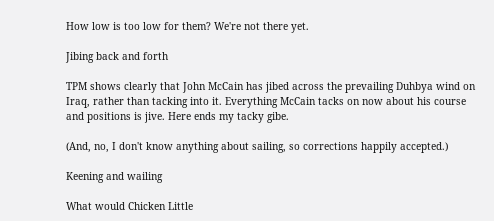How low is too low for them? We're not there yet.

Jibing back and forth

TPM shows clearly that John McCain has jibed across the prevailing Duhbya wind on Iraq, rather than tacking into it. Everything McCain tacks on now about his course and positions is jive. Here ends my tacky gibe.

(And, no, I don't know anything about sailing, so corrections happily accepted.)

Keening and wailing

What would Chicken Little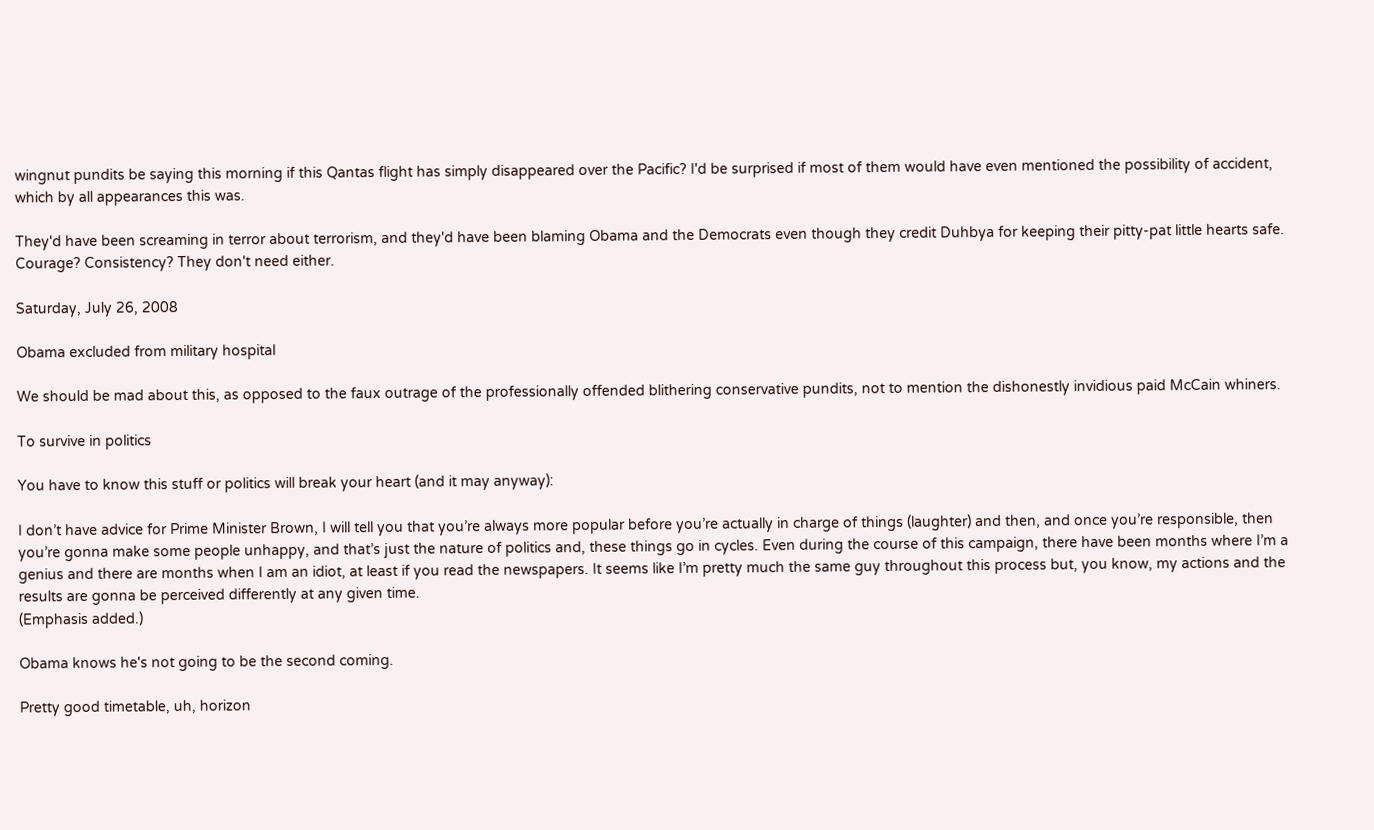wingnut pundits be saying this morning if this Qantas flight has simply disappeared over the Pacific? I'd be surprised if most of them would have even mentioned the possibility of accident, which by all appearances this was.

They'd have been screaming in terror about terrorism, and they'd have been blaming Obama and the Democrats even though they credit Duhbya for keeping their pitty-pat little hearts safe. Courage? Consistency? They don't need either.

Saturday, July 26, 2008

Obama excluded from military hospital

We should be mad about this, as opposed to the faux outrage of the professionally offended blithering conservative pundits, not to mention the dishonestly invidious paid McCain whiners.

To survive in politics

You have to know this stuff or politics will break your heart (and it may anyway):

I don’t have advice for Prime Minister Brown, I will tell you that you’re always more popular before you’re actually in charge of things (laughter) and then, and once you’re responsible, then you’re gonna make some people unhappy, and that’s just the nature of politics and, these things go in cycles. Even during the course of this campaign, there have been months where I’m a genius and there are months when I am an idiot, at least if you read the newspapers. It seems like I’m pretty much the same guy throughout this process but, you know, my actions and the results are gonna be perceived differently at any given time.
(Emphasis added.)

Obama knows he's not going to be the second coming.

Pretty good timetable, uh, horizon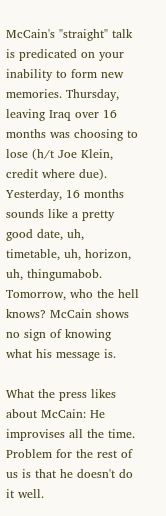McCain's "straight" talk is predicated on your inability to form new memories. Thursday, leaving Iraq over 16 months was choosing to lose (h/t Joe Klein, credit where due). Yesterday, 16 months sounds like a pretty good date, uh, timetable, uh, horizon, uh, thingumabob. Tomorrow, who the hell knows? McCain shows no sign of knowing what his message is.

What the press likes about McCain: He improvises all the time. Problem for the rest of us is that he doesn't do it well.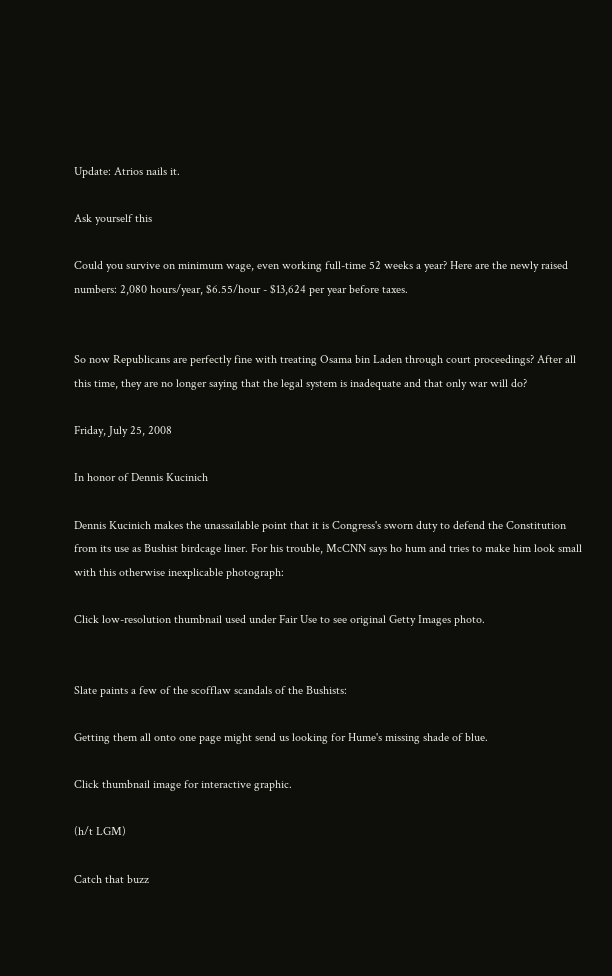Update: Atrios nails it.

Ask yourself this

Could you survive on minimum wage, even working full-time 52 weeks a year? Here are the newly raised numbers: 2,080 hours/year, $6.55/hour - $13,624 per year before taxes.


So now Republicans are perfectly fine with treating Osama bin Laden through court proceedings? After all this time, they are no longer saying that the legal system is inadequate and that only war will do?

Friday, July 25, 2008

In honor of Dennis Kucinich

Dennis Kucinich makes the unassailable point that it is Congress's sworn duty to defend the Constitution from its use as Bushist birdcage liner. For his trouble, McCNN says ho hum and tries to make him look small with this otherwise inexplicable photograph:

Click low-resolution thumbnail used under Fair Use to see original Getty Images photo.


Slate paints a few of the scofflaw scandals of the Bushists:

Getting them all onto one page might send us looking for Hume's missing shade of blue.

Click thumbnail image for interactive graphic.

(h/t LGM)

Catch that buzz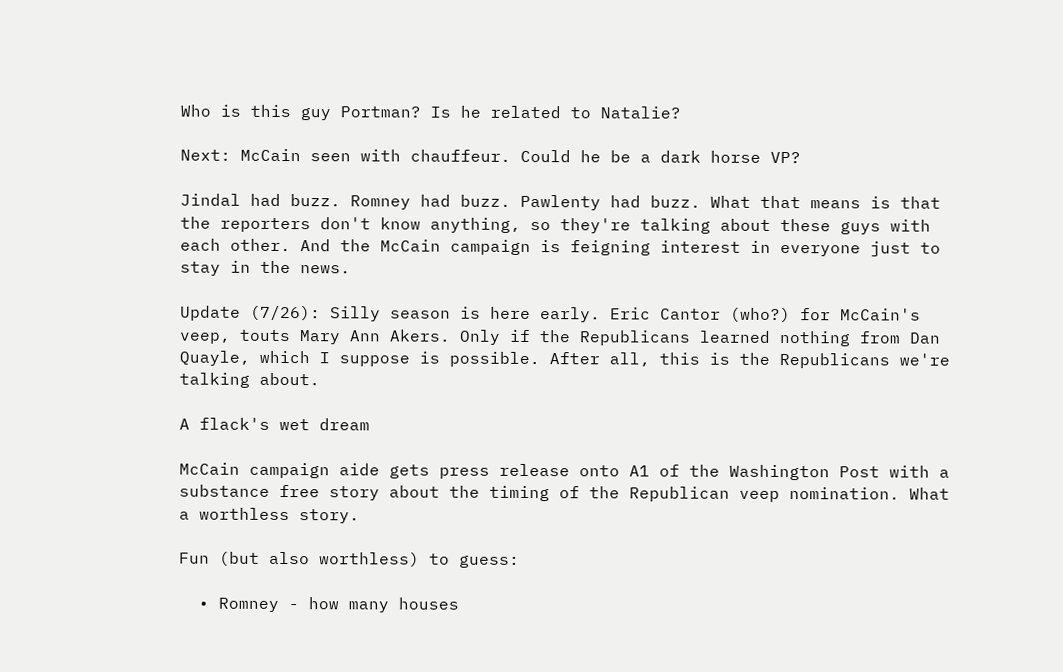Who is this guy Portman? Is he related to Natalie?

Next: McCain seen with chauffeur. Could he be a dark horse VP?

Jindal had buzz. Romney had buzz. Pawlenty had buzz. What that means is that the reporters don't know anything, so they're talking about these guys with each other. And the McCain campaign is feigning interest in everyone just to stay in the news.

Update (7/26): Silly season is here early. Eric Cantor (who?) for McCain's veep, touts Mary Ann Akers. Only if the Republicans learned nothing from Dan Quayle, which I suppose is possible. After all, this is the Republicans we're talking about.

A flack's wet dream

McCain campaign aide gets press release onto A1 of the Washington Post with a substance free story about the timing of the Republican veep nomination. What a worthless story.

Fun (but also worthless) to guess:

  • Romney - how many houses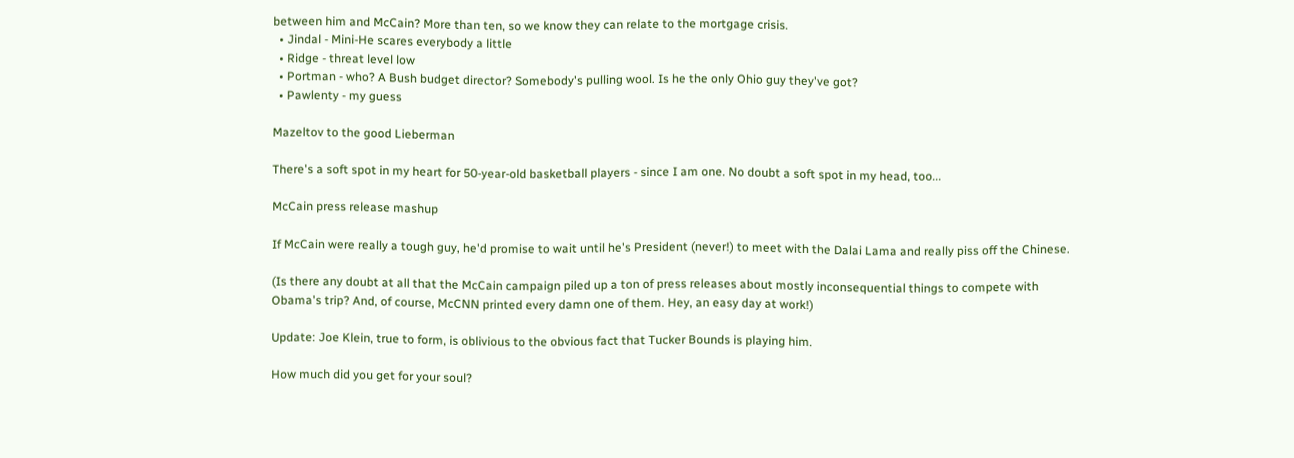between him and McCain? More than ten, so we know they can relate to the mortgage crisis.
  • Jindal - Mini-He scares everybody a little
  • Ridge - threat level low
  • Portman - who? A Bush budget director? Somebody's pulling wool. Is he the only Ohio guy they've got?
  • Pawlenty - my guess

Mazeltov to the good Lieberman

There's a soft spot in my heart for 50-year-old basketball players - since I am one. No doubt a soft spot in my head, too...

McCain press release mashup

If McCain were really a tough guy, he'd promise to wait until he's President (never!) to meet with the Dalai Lama and really piss off the Chinese.

(Is there any doubt at all that the McCain campaign piled up a ton of press releases about mostly inconsequential things to compete with Obama's trip? And, of course, McCNN printed every damn one of them. Hey, an easy day at work!)

Update: Joe Klein, true to form, is oblivious to the obvious fact that Tucker Bounds is playing him.

How much did you get for your soul?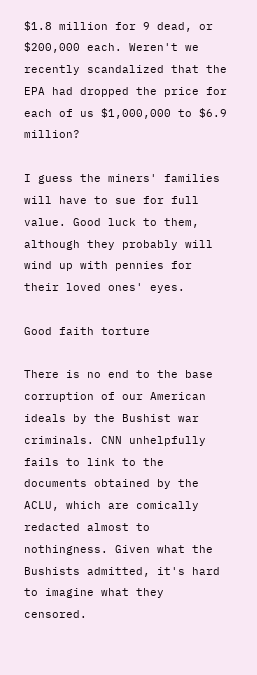$1.8 million for 9 dead, or $200,000 each. Weren't we recently scandalized that the EPA had dropped the price for each of us $1,000,000 to $6.9 million?

I guess the miners' families will have to sue for full value. Good luck to them, although they probably will wind up with pennies for their loved ones' eyes.

Good faith torture

There is no end to the base corruption of our American ideals by the Bushist war criminals. CNN unhelpfully fails to link to the documents obtained by the ACLU, which are comically redacted almost to nothingness. Given what the Bushists admitted, it's hard to imagine what they censored.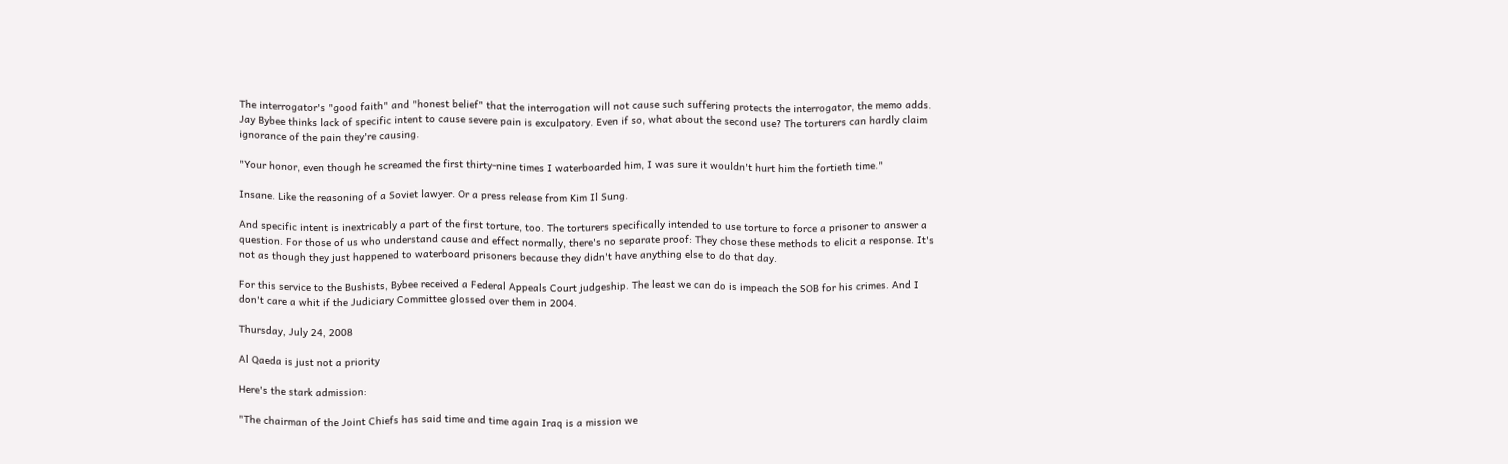The interrogator's "good faith" and "honest belief" that the interrogation will not cause such suffering protects the interrogator, the memo adds.
Jay Bybee thinks lack of specific intent to cause severe pain is exculpatory. Even if so, what about the second use? The torturers can hardly claim ignorance of the pain they're causing.

"Your honor, even though he screamed the first thirty-nine times I waterboarded him, I was sure it wouldn't hurt him the fortieth time."

Insane. Like the reasoning of a Soviet lawyer. Or a press release from Kim Il Sung.

And specific intent is inextricably a part of the first torture, too. The torturers specifically intended to use torture to force a prisoner to answer a question. For those of us who understand cause and effect normally, there's no separate proof: They chose these methods to elicit a response. It's not as though they just happened to waterboard prisoners because they didn't have anything else to do that day.

For this service to the Bushists, Bybee received a Federal Appeals Court judgeship. The least we can do is impeach the SOB for his crimes. And I don't care a whit if the Judiciary Committee glossed over them in 2004.

Thursday, July 24, 2008

Al Qaeda is just not a priority

Here's the stark admission:

"The chairman of the Joint Chiefs has said time and time again Iraq is a mission we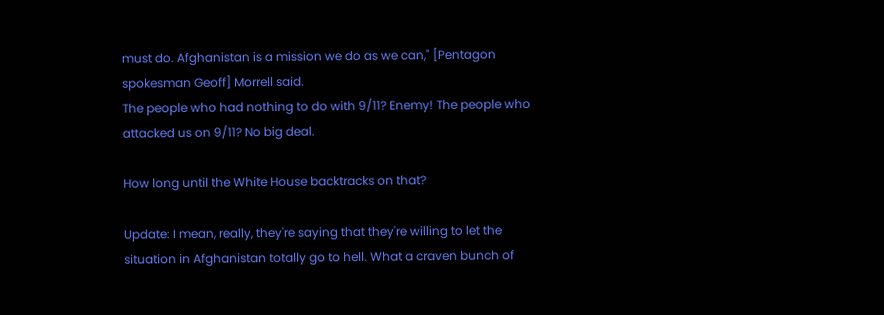must do. Afghanistan is a mission we do as we can," [Pentagon spokesman Geoff] Morrell said.
The people who had nothing to do with 9/11? Enemy! The people who attacked us on 9/11? No big deal.

How long until the White House backtracks on that?

Update: I mean, really, they're saying that they're willing to let the situation in Afghanistan totally go to hell. What a craven bunch of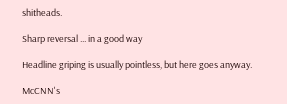shitheads.

Sharp reversal ... in a good way

Headline griping is usually pointless, but here goes anyway.

McCNN's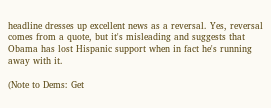headline dresses up excellent news as a reversal. Yes, reversal comes from a quote, but it's misleading and suggests that Obama has lost Hispanic support when in fact he's running away with it.

(Note to Dems: Get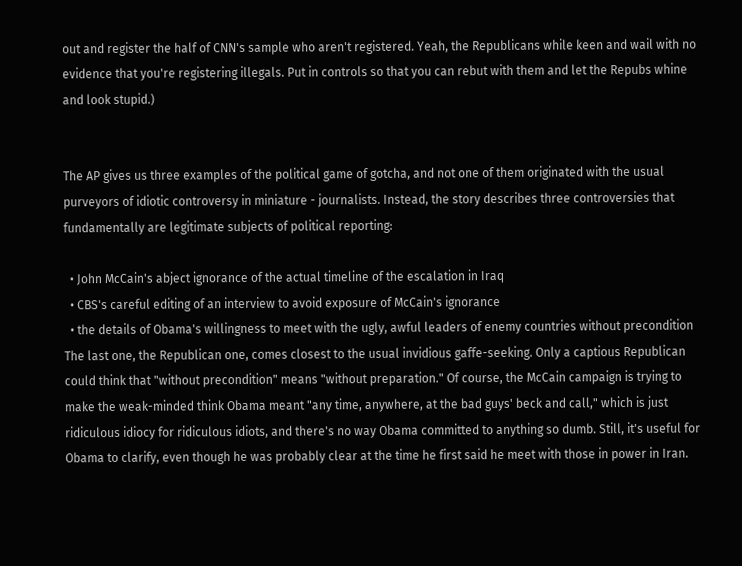out and register the half of CNN's sample who aren't registered. Yeah, the Republicans while keen and wail with no evidence that you're registering illegals. Put in controls so that you can rebut with them and let the Repubs whine and look stupid.)


The AP gives us three examples of the political game of gotcha, and not one of them originated with the usual purveyors of idiotic controversy in miniature - journalists. Instead, the story describes three controversies that fundamentally are legitimate subjects of political reporting:

  • John McCain's abject ignorance of the actual timeline of the escalation in Iraq
  • CBS's careful editing of an interview to avoid exposure of McCain's ignorance
  • the details of Obama's willingness to meet with the ugly, awful leaders of enemy countries without precondition
The last one, the Republican one, comes closest to the usual invidious gaffe-seeking. Only a captious Republican could think that "without precondition" means "without preparation." Of course, the McCain campaign is trying to make the weak-minded think Obama meant "any time, anywhere, at the bad guys' beck and call," which is just ridiculous idiocy for ridiculous idiots, and there's no way Obama committed to anything so dumb. Still, it's useful for Obama to clarify, even though he was probably clear at the time he first said he meet with those in power in Iran.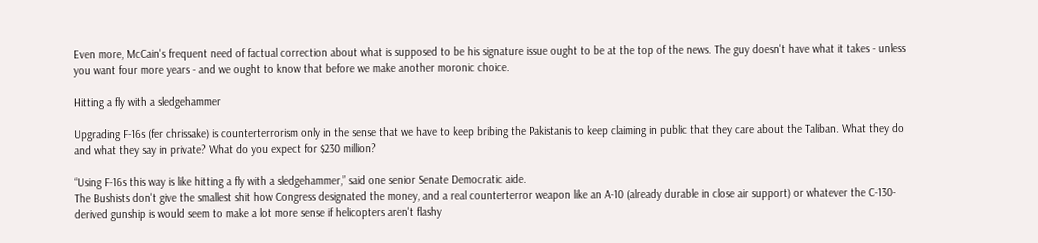Even more, McCain's frequent need of factual correction about what is supposed to be his signature issue ought to be at the top of the news. The guy doesn't have what it takes - unless you want four more years - and we ought to know that before we make another moronic choice.

Hitting a fly with a sledgehammer

Upgrading F-16s (fer chrissake) is counterterrorism only in the sense that we have to keep bribing the Pakistanis to keep claiming in public that they care about the Taliban. What they do and what they say in private? What do you expect for $230 million?

“Using F-16s this way is like hitting a fly with a sledgehammer,” said one senior Senate Democratic aide.
The Bushists don't give the smallest shit how Congress designated the money, and a real counterterror weapon like an A-10 (already durable in close air support) or whatever the C-130-derived gunship is would seem to make a lot more sense if helicopters aren't flashy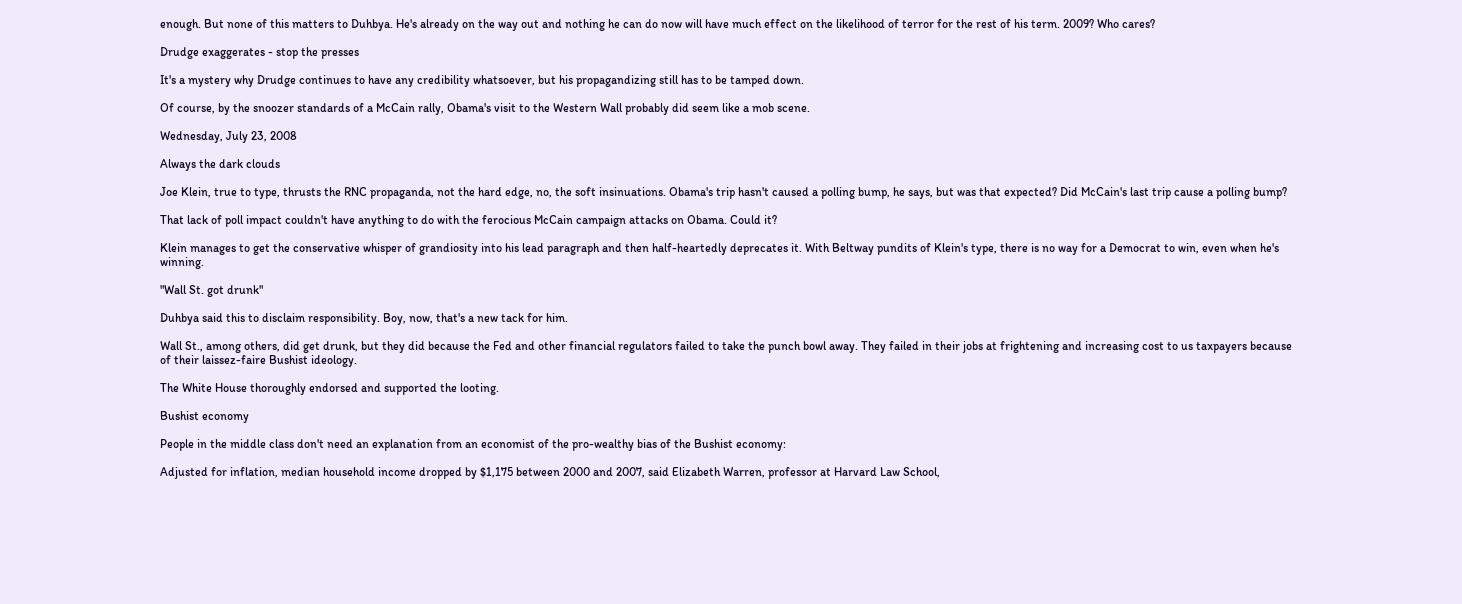enough. But none of this matters to Duhbya. He's already on the way out and nothing he can do now will have much effect on the likelihood of terror for the rest of his term. 2009? Who cares?

Drudge exaggerates - stop the presses

It's a mystery why Drudge continues to have any credibility whatsoever, but his propagandizing still has to be tamped down.

Of course, by the snoozer standards of a McCain rally, Obama's visit to the Western Wall probably did seem like a mob scene.

Wednesday, July 23, 2008

Always the dark clouds

Joe Klein, true to type, thrusts the RNC propaganda, not the hard edge, no, the soft insinuations. Obama's trip hasn't caused a polling bump, he says, but was that expected? Did McCain's last trip cause a polling bump?

That lack of poll impact couldn't have anything to do with the ferocious McCain campaign attacks on Obama. Could it?

Klein manages to get the conservative whisper of grandiosity into his lead paragraph and then half-heartedly deprecates it. With Beltway pundits of Klein's type, there is no way for a Democrat to win, even when he's winning.

"Wall St. got drunk"

Duhbya said this to disclaim responsibility. Boy, now, that's a new tack for him.

Wall St., among others, did get drunk, but they did because the Fed and other financial regulators failed to take the punch bowl away. They failed in their jobs at frightening and increasing cost to us taxpayers because of their laissez-faire Bushist ideology.

The White House thoroughly endorsed and supported the looting.

Bushist economy

People in the middle class don't need an explanation from an economist of the pro-wealthy bias of the Bushist economy:

Adjusted for inflation, median household income dropped by $1,175 between 2000 and 2007, said Elizabeth Warren, professor at Harvard Law School,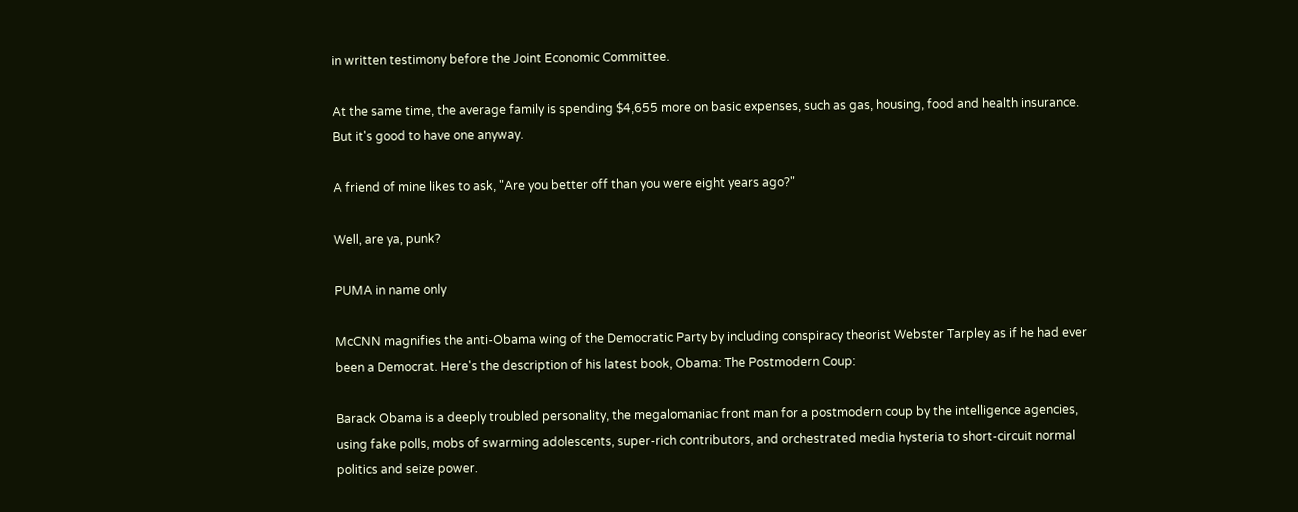in written testimony before the Joint Economic Committee.

At the same time, the average family is spending $4,655 more on basic expenses, such as gas, housing, food and health insurance.
But it's good to have one anyway.

A friend of mine likes to ask, "Are you better off than you were eight years ago?"

Well, are ya, punk?

PUMA in name only

McCNN magnifies the anti-Obama wing of the Democratic Party by including conspiracy theorist Webster Tarpley as if he had ever been a Democrat. Here's the description of his latest book, Obama: The Postmodern Coup:

Barack Obama is a deeply troubled personality, the megalomaniac front man for a postmodern coup by the intelligence agencies, using fake polls, mobs of swarming adolescents, super-rich contributors, and orchestrated media hysteria to short-circuit normal politics and seize power.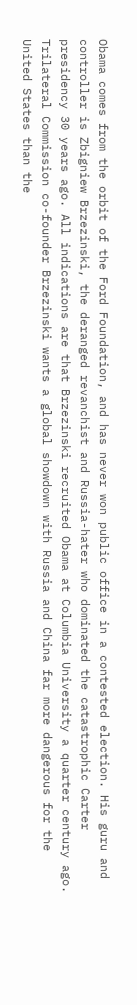Obama comes from the orbit of the Ford Foundation, and has never won public office in a contested election. His guru and controller is Zbigniew Brzezinski, the deranged revanchist and Russia-hater who dominated the catastrophic Carter presidency 30 years ago. All indications are that Brzezinski recruited Obama at Columbia University a quarter century ago. Trilateral Commission co-founder Brzezinski wants a global showdown with Russia and China far more dangerous for the United States than the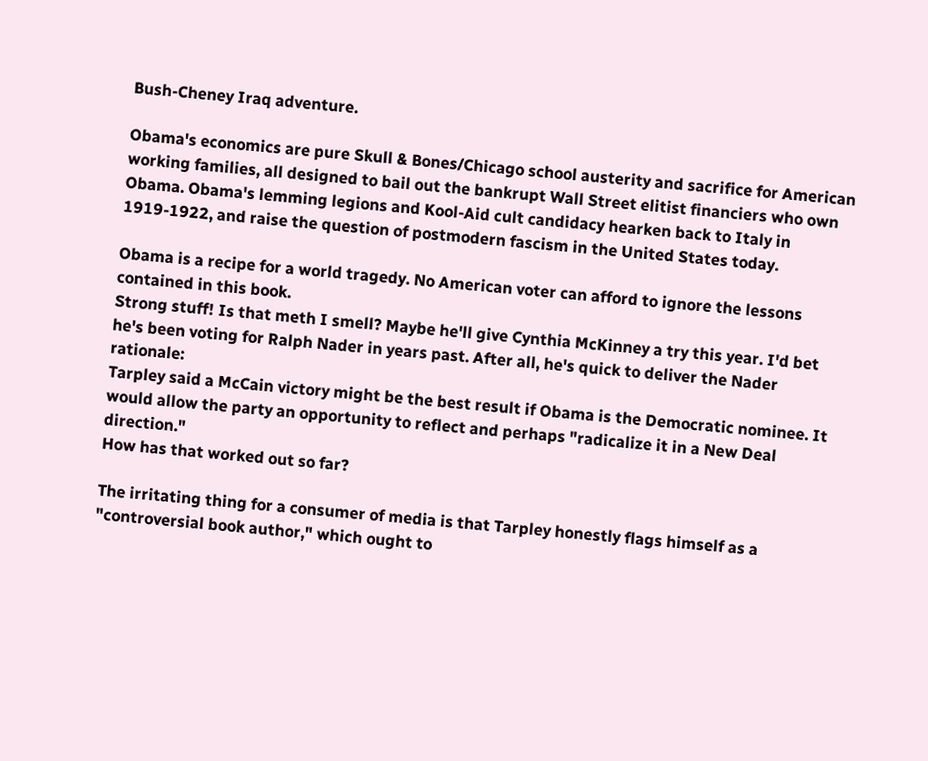Bush-Cheney Iraq adventure.

Obama's economics are pure Skull & Bones/Chicago school austerity and sacrifice for American working families, all designed to bail out the bankrupt Wall Street elitist financiers who own Obama. Obama's lemming legions and Kool-Aid cult candidacy hearken back to Italy in 1919-1922, and raise the question of postmodern fascism in the United States today.

Obama is a recipe for a world tragedy. No American voter can afford to ignore the lessons contained in this book.
Strong stuff! Is that meth I smell? Maybe he'll give Cynthia McKinney a try this year. I'd bet he's been voting for Ralph Nader in years past. After all, he's quick to deliver the Nader rationale:
Tarpley said a McCain victory might be the best result if Obama is the Democratic nominee. It would allow the party an opportunity to reflect and perhaps "radicalize it in a New Deal direction."
How has that worked out so far?

The irritating thing for a consumer of media is that Tarpley honestly flags himself as a "controversial book author," which ought to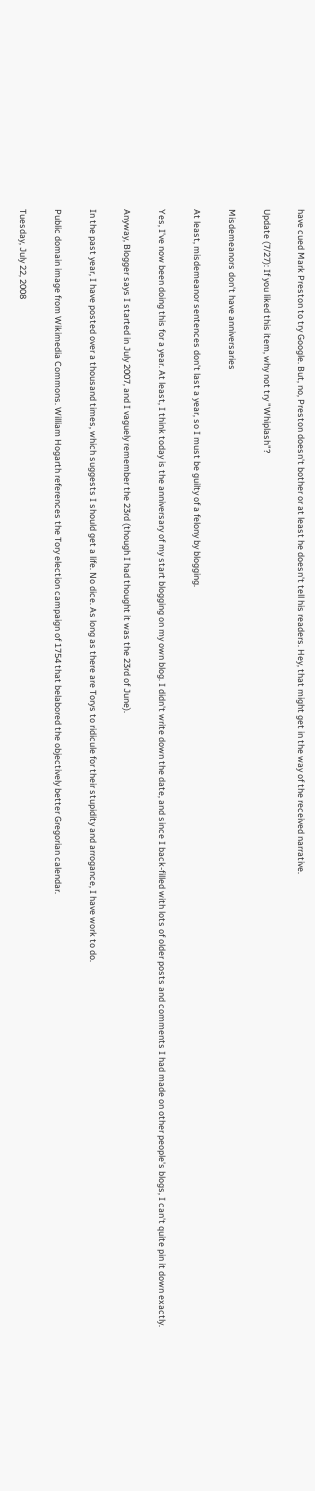have cued Mark Preston to try Google. But, no, Preston doesn't bother or at least he doesn't tell his readers. Hey, that might get in the way of the received narrative.

Update (7/27): If you liked this item, why not try "Whiplash"?

Misdemeanors don't have anniversaries

At least, misdemeanor sentences don't last a year, so I must be guilty of a felony by blogging.

Yes, I've now been doing this for a year. At least, I think today is the anniversary of my start blogging on my own blog. I didn't write down the date, and since I back-filled with lots of older posts and comments I had made on other people's blogs, I can't quite pin it down exactly.

Anyway, Blogger says I started in July 2007, and I vaguely remember the 23rd (though I had thought it was the 23rd of June).

In the past year, I have posted over a thousand times, which suggests I should get a life. No dice. As long as there are Torys to ridicule for their stupidity and arrogance, I have work to do.

Public domain image from Wikimedia Commons. William Hogarth references the Tory election campaign of 1754 that belabored the objectively better Gregorian calendar.

Tuesday, July 22, 2008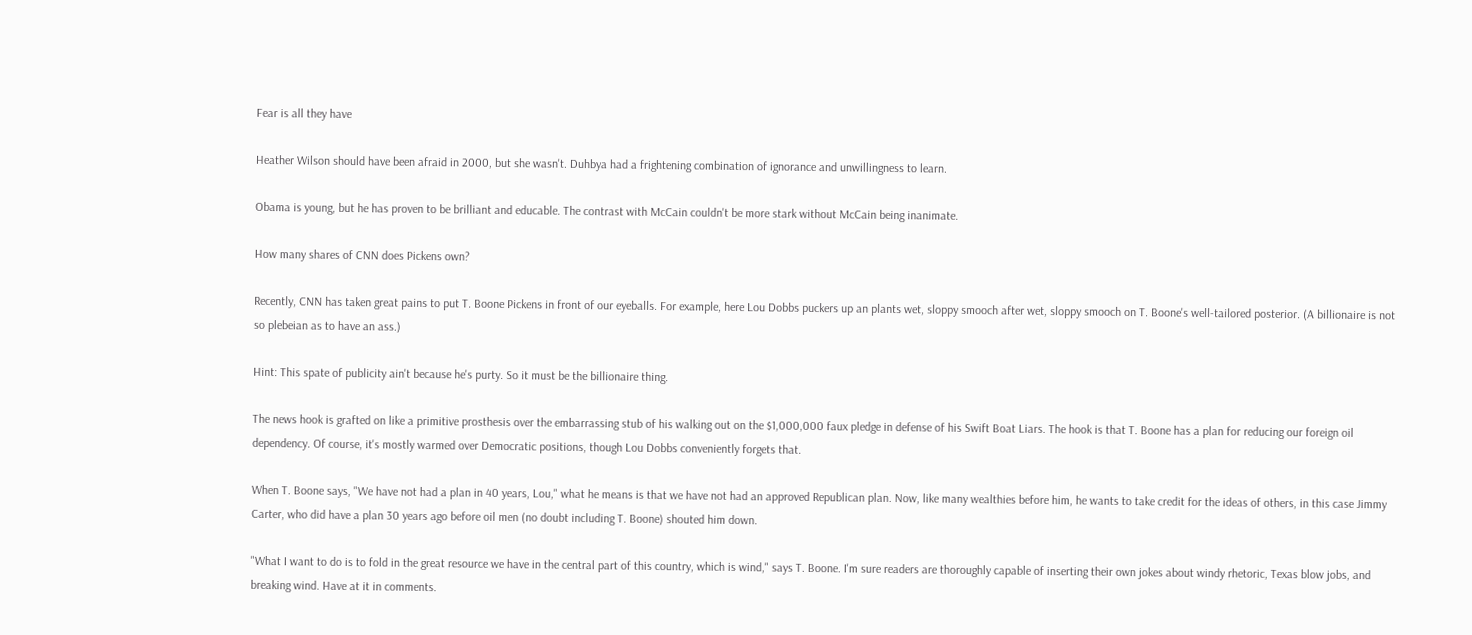Fear is all they have

Heather Wilson should have been afraid in 2000, but she wasn't. Duhbya had a frightening combination of ignorance and unwillingness to learn.

Obama is young, but he has proven to be brilliant and educable. The contrast with McCain couldn't be more stark without McCain being inanimate.

How many shares of CNN does Pickens own?

Recently, CNN has taken great pains to put T. Boone Pickens in front of our eyeballs. For example, here Lou Dobbs puckers up an plants wet, sloppy smooch after wet, sloppy smooch on T. Boone's well-tailored posterior. (A billionaire is not so plebeian as to have an ass.)

Hint: This spate of publicity ain't because he's purty. So it must be the billionaire thing.

The news hook is grafted on like a primitive prosthesis over the embarrassing stub of his walking out on the $1,000,000 faux pledge in defense of his Swift Boat Liars. The hook is that T. Boone has a plan for reducing our foreign oil dependency. Of course, it's mostly warmed over Democratic positions, though Lou Dobbs conveniently forgets that.

When T. Boone says, "We have not had a plan in 40 years, Lou," what he means is that we have not had an approved Republican plan. Now, like many wealthies before him, he wants to take credit for the ideas of others, in this case Jimmy Carter, who did have a plan 30 years ago before oil men (no doubt including T. Boone) shouted him down.

"What I want to do is to fold in the great resource we have in the central part of this country, which is wind," says T. Boone. I'm sure readers are thoroughly capable of inserting their own jokes about windy rhetoric, Texas blow jobs, and breaking wind. Have at it in comments.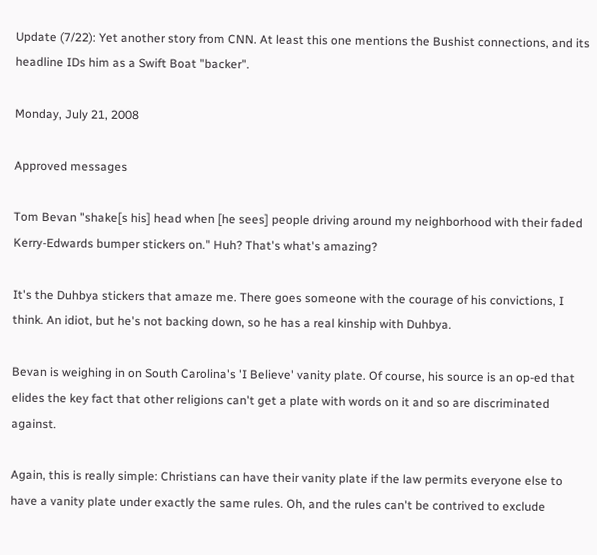Update (7/22): Yet another story from CNN. At least this one mentions the Bushist connections, and its headline IDs him as a Swift Boat "backer".

Monday, July 21, 2008

Approved messages

Tom Bevan "shake[s his] head when [he sees] people driving around my neighborhood with their faded Kerry-Edwards bumper stickers on." Huh? That's what's amazing?

It's the Duhbya stickers that amaze me. There goes someone with the courage of his convictions, I think. An idiot, but he's not backing down, so he has a real kinship with Duhbya.

Bevan is weighing in on South Carolina's 'I Believe' vanity plate. Of course, his source is an op-ed that elides the key fact that other religions can't get a plate with words on it and so are discriminated against.

Again, this is really simple: Christians can have their vanity plate if the law permits everyone else to have a vanity plate under exactly the same rules. Oh, and the rules can't be contrived to exclude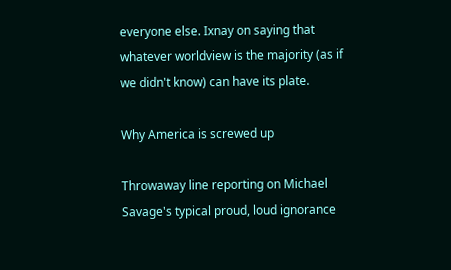everyone else. Ixnay on saying that whatever worldview is the majority (as if we didn't know) can have its plate.

Why America is screwed up

Throwaway line reporting on Michael Savage's typical proud, loud ignorance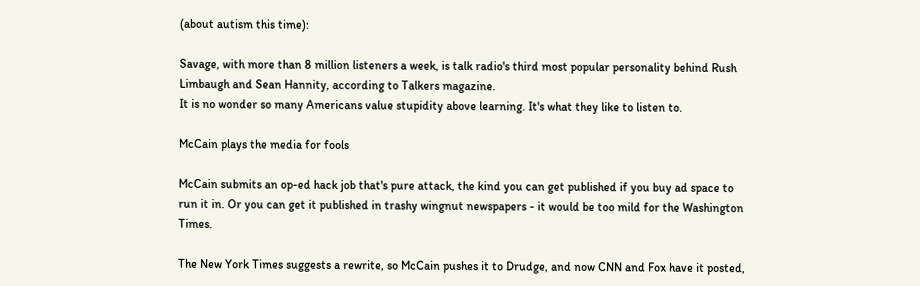(about autism this time):

Savage, with more than 8 million listeners a week, is talk radio's third most popular personality behind Rush Limbaugh and Sean Hannity, according to Talkers magazine.
It is no wonder so many Americans value stupidity above learning. It's what they like to listen to.

McCain plays the media for fools

McCain submits an op-ed hack job that's pure attack, the kind you can get published if you buy ad space to run it in. Or you can get it published in trashy wingnut newspapers - it would be too mild for the Washington Times.

The New York Times suggests a rewrite, so McCain pushes it to Drudge, and now CNN and Fox have it posted,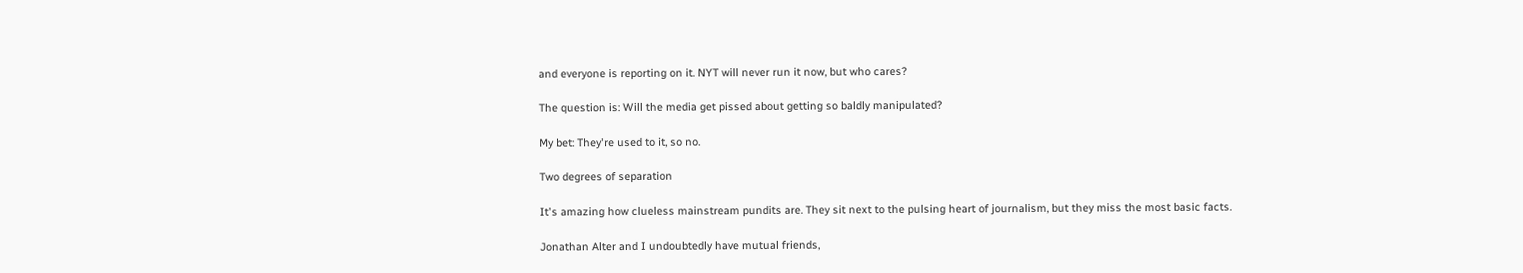and everyone is reporting on it. NYT will never run it now, but who cares?

The question is: Will the media get pissed about getting so baldly manipulated?

My bet: They're used to it, so no.

Two degrees of separation

It's amazing how clueless mainstream pundits are. They sit next to the pulsing heart of journalism, but they miss the most basic facts.

Jonathan Alter and I undoubtedly have mutual friends,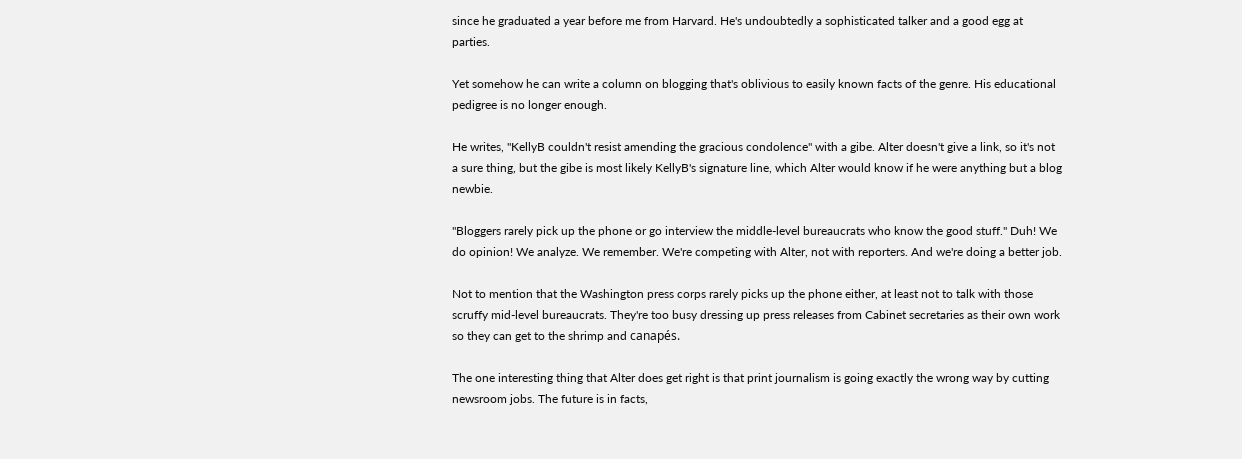since he graduated a year before me from Harvard. He's undoubtedly a sophisticated talker and a good egg at parties.

Yet somehow he can write a column on blogging that's oblivious to easily known facts of the genre. His educational pedigree is no longer enough.

He writes, "KellyB couldn't resist amending the gracious condolence" with a gibe. Alter doesn't give a link, so it's not a sure thing, but the gibe is most likely KellyB's signature line, which Alter would know if he were anything but a blog newbie.

"Bloggers rarely pick up the phone or go interview the middle-level bureaucrats who know the good stuff." Duh! We do opinion! We analyze. We remember. We're competing with Alter, not with reporters. And we're doing a better job.

Not to mention that the Washington press corps rarely picks up the phone either, at least not to talk with those scruffy mid-level bureaucrats. They're too busy dressing up press releases from Cabinet secretaries as their own work so they can get to the shrimp and canapés.

The one interesting thing that Alter does get right is that print journalism is going exactly the wrong way by cutting newsroom jobs. The future is in facts,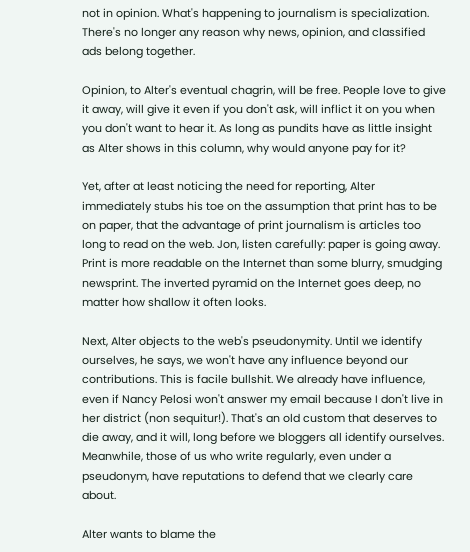not in opinion. What's happening to journalism is specialization. There's no longer any reason why news, opinion, and classified ads belong together.

Opinion, to Alter's eventual chagrin, will be free. People love to give it away, will give it even if you don't ask, will inflict it on you when you don't want to hear it. As long as pundits have as little insight as Alter shows in this column, why would anyone pay for it?

Yet, after at least noticing the need for reporting, Alter immediately stubs his toe on the assumption that print has to be on paper, that the advantage of print journalism is articles too long to read on the web. Jon, listen carefully: paper is going away. Print is more readable on the Internet than some blurry, smudging newsprint. The inverted pyramid on the Internet goes deep, no matter how shallow it often looks.

Next, Alter objects to the web's pseudonymity. Until we identify ourselves, he says, we won't have any influence beyond our contributions. This is facile bullshit. We already have influence, even if Nancy Pelosi won't answer my email because I don't live in her district (non sequitur!). That's an old custom that deserves to die away, and it will, long before we bloggers all identify ourselves. Meanwhile, those of us who write regularly, even under a pseudonym, have reputations to defend that we clearly care about.

Alter wants to blame the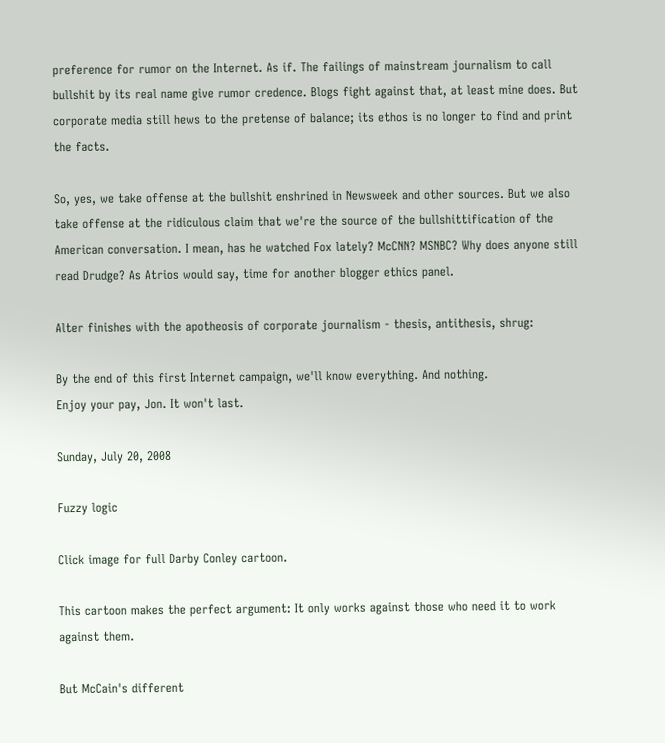preference for rumor on the Internet. As if. The failings of mainstream journalism to call bullshit by its real name give rumor credence. Blogs fight against that, at least mine does. But corporate media still hews to the pretense of balance; its ethos is no longer to find and print the facts.

So, yes, we take offense at the bullshit enshrined in Newsweek and other sources. But we also take offense at the ridiculous claim that we're the source of the bullshittification of the American conversation. I mean, has he watched Fox lately? McCNN? MSNBC? Why does anyone still read Drudge? As Atrios would say, time for another blogger ethics panel.

Alter finishes with the apotheosis of corporate journalism - thesis, antithesis, shrug:

By the end of this first Internet campaign, we'll know everything. And nothing.
Enjoy your pay, Jon. It won't last.

Sunday, July 20, 2008

Fuzzy logic

Click image for full Darby Conley cartoon.

This cartoon makes the perfect argument: It only works against those who need it to work against them.

But McCain's different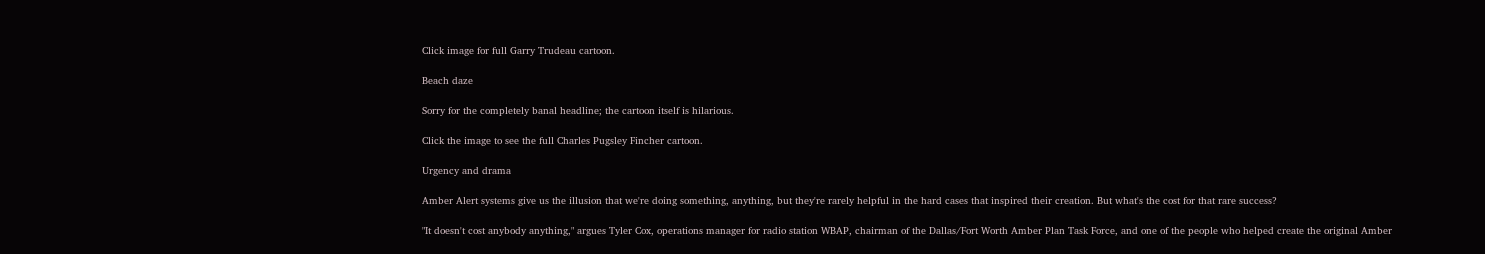Click image for full Garry Trudeau cartoon.

Beach daze

Sorry for the completely banal headline; the cartoon itself is hilarious.

Click the image to see the full Charles Pugsley Fincher cartoon.

Urgency and drama

Amber Alert systems give us the illusion that we're doing something, anything, but they're rarely helpful in the hard cases that inspired their creation. But what's the cost for that rare success?

"It doesn't cost anybody anything," argues Tyler Cox, operations manager for radio station WBAP, chairman of the Dallas/Fort Worth Amber Plan Task Force, and one of the people who helped create the original Amber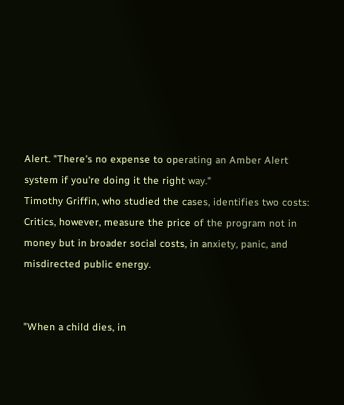Alert. "There's no expense to operating an Amber Alert system if you're doing it the right way."
Timothy Griffin, who studied the cases, identifies two costs:
Critics, however, measure the price of the program not in money but in broader social costs, in anxiety, panic, and misdirected public energy.


"When a child dies, in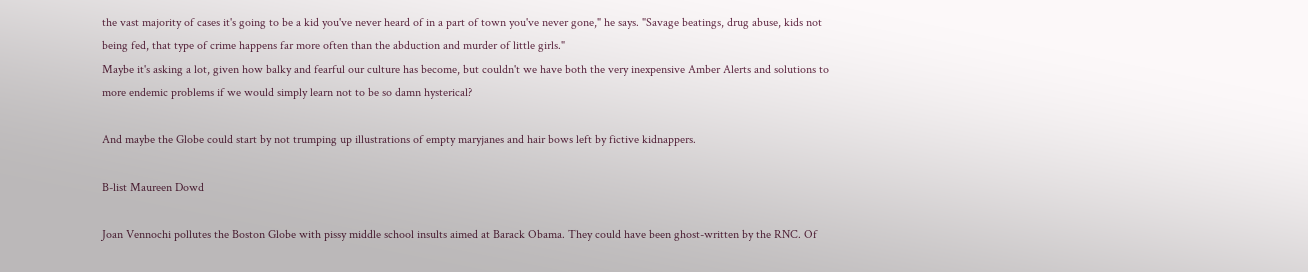the vast majority of cases it's going to be a kid you've never heard of in a part of town you've never gone," he says. "Savage beatings, drug abuse, kids not being fed, that type of crime happens far more often than the abduction and murder of little girls."
Maybe it's asking a lot, given how balky and fearful our culture has become, but couldn't we have both the very inexpensive Amber Alerts and solutions to more endemic problems if we would simply learn not to be so damn hysterical?

And maybe the Globe could start by not trumping up illustrations of empty maryjanes and hair bows left by fictive kidnappers.

B-list Maureen Dowd

Joan Vennochi pollutes the Boston Globe with pissy middle school insults aimed at Barack Obama. They could have been ghost-written by the RNC. Of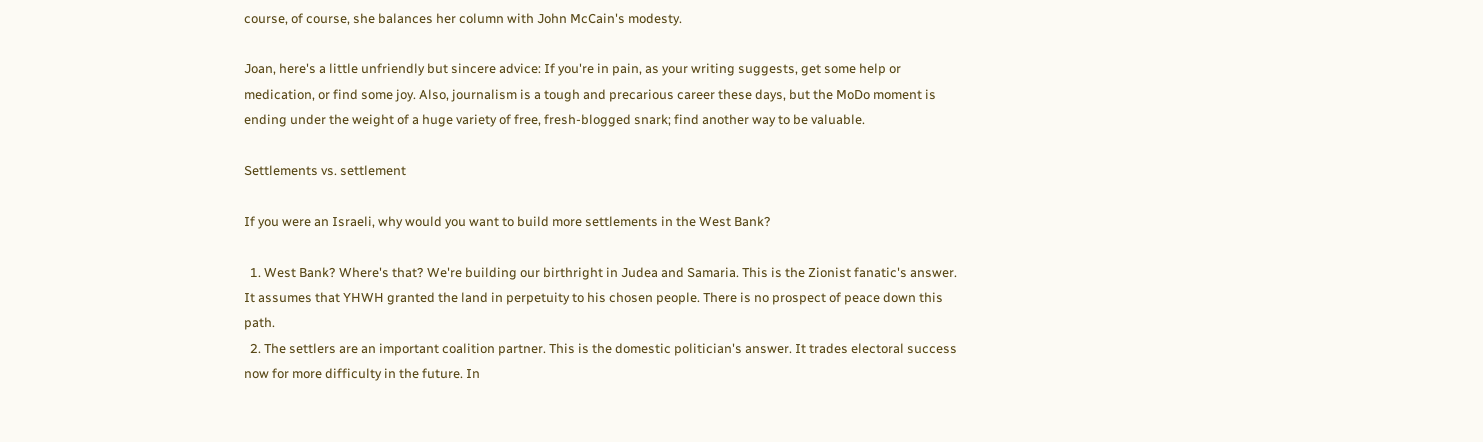course, of course, she balances her column with John McCain's modesty.

Joan, here's a little unfriendly but sincere advice: If you're in pain, as your writing suggests, get some help or medication, or find some joy. Also, journalism is a tough and precarious career these days, but the MoDo moment is ending under the weight of a huge variety of free, fresh-blogged snark; find another way to be valuable.

Settlements vs. settlement

If you were an Israeli, why would you want to build more settlements in the West Bank?

  1. West Bank? Where's that? We're building our birthright in Judea and Samaria. This is the Zionist fanatic's answer. It assumes that YHWH granted the land in perpetuity to his chosen people. There is no prospect of peace down this path.
  2. The settlers are an important coalition partner. This is the domestic politician's answer. It trades electoral success now for more difficulty in the future. In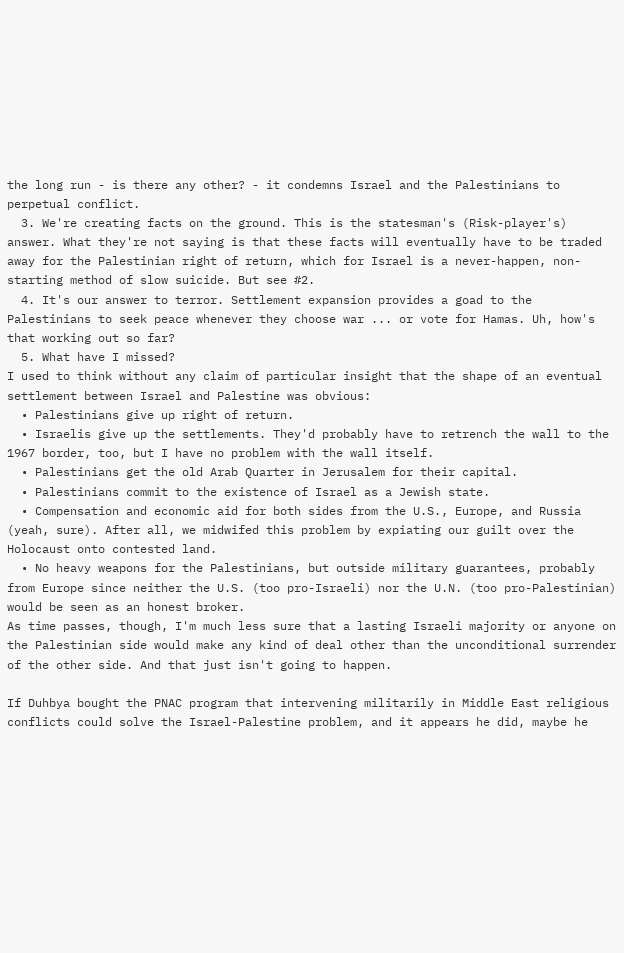the long run - is there any other? - it condemns Israel and the Palestinians to perpetual conflict.
  3. We're creating facts on the ground. This is the statesman's (Risk-player's) answer. What they're not saying is that these facts will eventually have to be traded away for the Palestinian right of return, which for Israel is a never-happen, non-starting method of slow suicide. But see #2.
  4. It's our answer to terror. Settlement expansion provides a goad to the Palestinians to seek peace whenever they choose war ... or vote for Hamas. Uh, how's that working out so far?
  5. What have I missed?
I used to think without any claim of particular insight that the shape of an eventual settlement between Israel and Palestine was obvious:
  • Palestinians give up right of return.
  • Israelis give up the settlements. They'd probably have to retrench the wall to the 1967 border, too, but I have no problem with the wall itself.
  • Palestinians get the old Arab Quarter in Jerusalem for their capital.
  • Palestinians commit to the existence of Israel as a Jewish state.
  • Compensation and economic aid for both sides from the U.S., Europe, and Russia (yeah, sure). After all, we midwifed this problem by expiating our guilt over the Holocaust onto contested land.
  • No heavy weapons for the Palestinians, but outside military guarantees, probably from Europe since neither the U.S. (too pro-Israeli) nor the U.N. (too pro-Palestinian) would be seen as an honest broker.
As time passes, though, I'm much less sure that a lasting Israeli majority or anyone on the Palestinian side would make any kind of deal other than the unconditional surrender of the other side. And that just isn't going to happen.

If Duhbya bought the PNAC program that intervening militarily in Middle East religious conflicts could solve the Israel-Palestine problem, and it appears he did, maybe he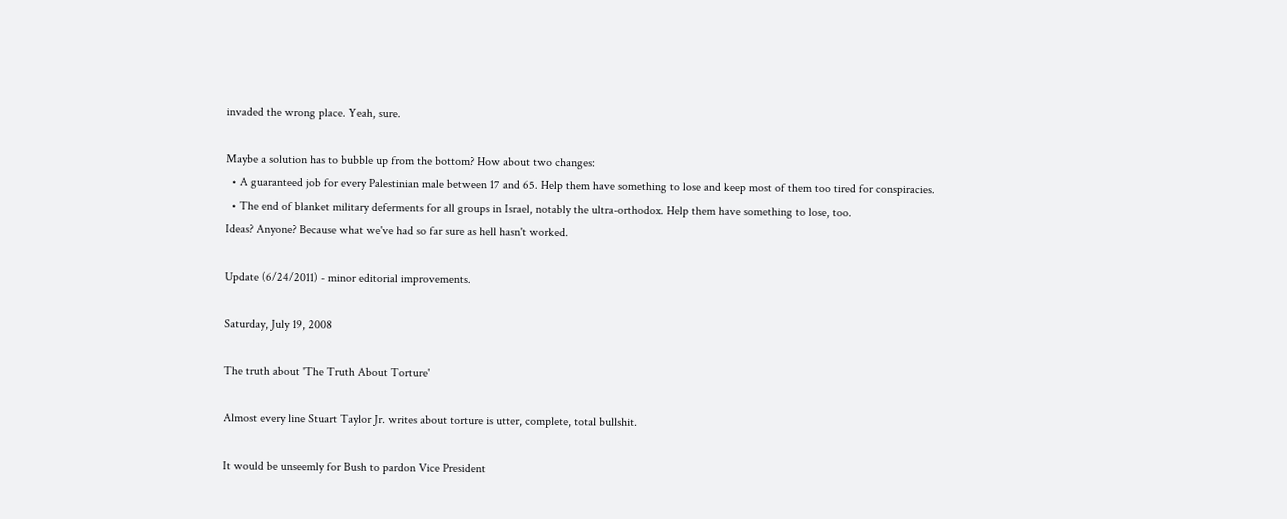invaded the wrong place. Yeah, sure.

Maybe a solution has to bubble up from the bottom? How about two changes:
  • A guaranteed job for every Palestinian male between 17 and 65. Help them have something to lose and keep most of them too tired for conspiracies.
  • The end of blanket military deferments for all groups in Israel, notably the ultra-orthodox. Help them have something to lose, too.
Ideas? Anyone? Because what we've had so far sure as hell hasn't worked.

Update (6/24/2011) - minor editorial improvements.

Saturday, July 19, 2008

The truth about 'The Truth About Torture'

Almost every line Stuart Taylor Jr. writes about torture is utter, complete, total bullshit.

It would be unseemly for Bush to pardon Vice President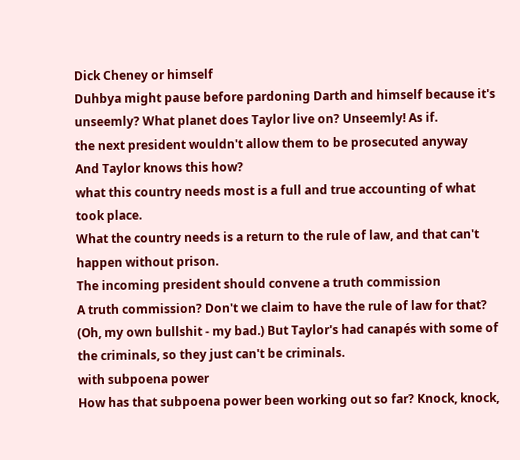Dick Cheney or himself
Duhbya might pause before pardoning Darth and himself because it's unseemly? What planet does Taylor live on? Unseemly! As if.
the next president wouldn't allow them to be prosecuted anyway
And Taylor knows this how?
what this country needs most is a full and true accounting of what took place.
What the country needs is a return to the rule of law, and that can't happen without prison.
The incoming president should convene a truth commission
A truth commission? Don't we claim to have the rule of law for that? (Oh, my own bullshit - my bad.) But Taylor's had canapés with some of the criminals, so they just can't be criminals.
with subpoena power
How has that subpoena power been working out so far? Knock, knock,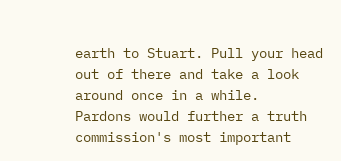earth to Stuart. Pull your head out of there and take a look around once in a while.
Pardons would further a truth commission's most important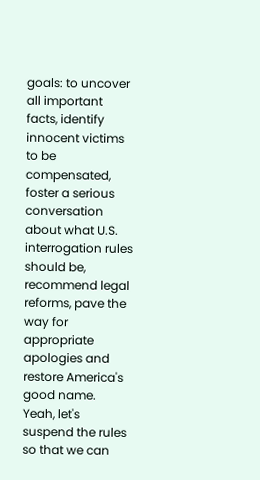goals: to uncover all important facts, identify innocent victims to be compensated, foster a serious conversation about what U.S. interrogation rules should be, recommend legal reforms, pave the way for appropriate apologies and restore America's good name.
Yeah, let's suspend the rules so that we can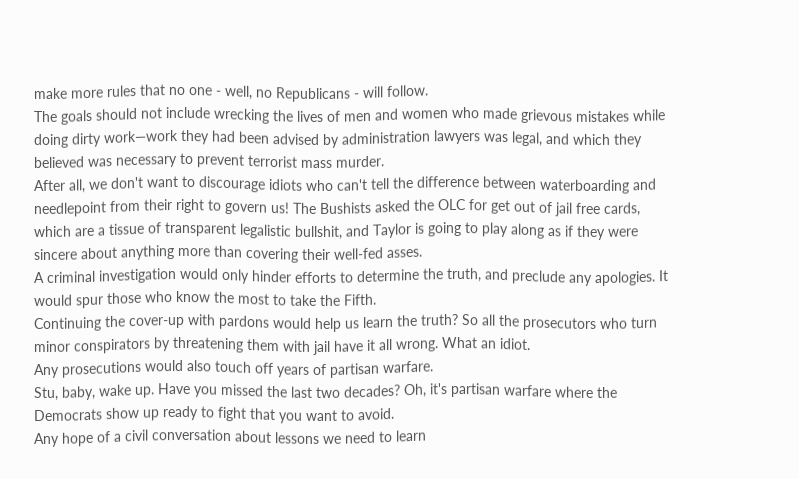make more rules that no one - well, no Republicans - will follow.
The goals should not include wrecking the lives of men and women who made grievous mistakes while doing dirty work—work they had been advised by administration lawyers was legal, and which they believed was necessary to prevent terrorist mass murder.
After all, we don't want to discourage idiots who can't tell the difference between waterboarding and needlepoint from their right to govern us! The Bushists asked the OLC for get out of jail free cards, which are a tissue of transparent legalistic bullshit, and Taylor is going to play along as if they were sincere about anything more than covering their well-fed asses.
A criminal investigation would only hinder efforts to determine the truth, and preclude any apologies. It would spur those who know the most to take the Fifth.
Continuing the cover-up with pardons would help us learn the truth? So all the prosecutors who turn minor conspirators by threatening them with jail have it all wrong. What an idiot.
Any prosecutions would also touch off years of partisan warfare.
Stu, baby, wake up. Have you missed the last two decades? Oh, it's partisan warfare where the Democrats show up ready to fight that you want to avoid.
Any hope of a civil conversation about lessons we need to learn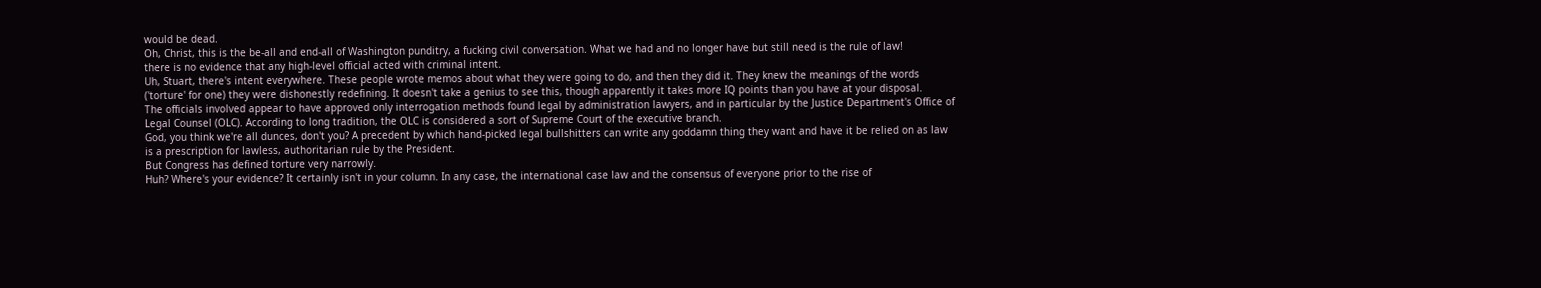would be dead.
Oh, Christ, this is the be-all and end-all of Washington punditry, a fucking civil conversation. What we had and no longer have but still need is the rule of law!
there is no evidence that any high-level official acted with criminal intent.
Uh, Stuart, there's intent everywhere. These people wrote memos about what they were going to do, and then they did it. They knew the meanings of the words ('torture' for one) they were dishonestly redefining. It doesn't take a genius to see this, though apparently it takes more IQ points than you have at your disposal.
The officials involved appear to have approved only interrogation methods found legal by administration lawyers, and in particular by the Justice Department's Office of Legal Counsel (OLC). According to long tradition, the OLC is considered a sort of Supreme Court of the executive branch.
God, you think we're all dunces, don't you? A precedent by which hand-picked legal bullshitters can write any goddamn thing they want and have it be relied on as law is a prescription for lawless, authoritarian rule by the President.
But Congress has defined torture very narrowly.
Huh? Where's your evidence? It certainly isn't in your column. In any case, the international case law and the consensus of everyone prior to the rise of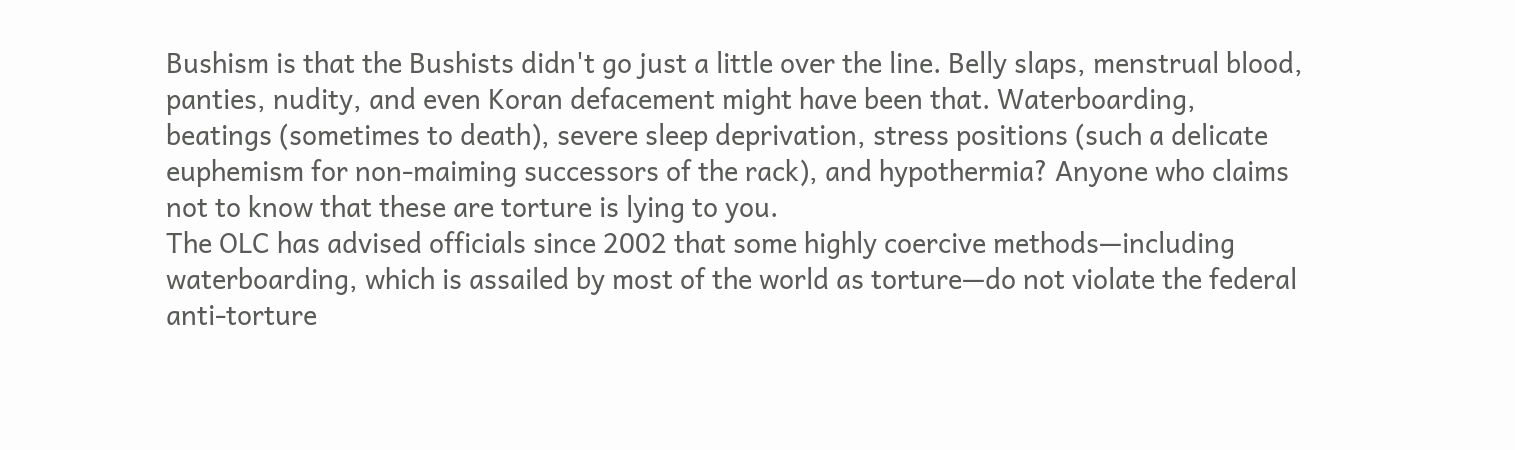Bushism is that the Bushists didn't go just a little over the line. Belly slaps, menstrual blood, panties, nudity, and even Koran defacement might have been that. Waterboarding, beatings (sometimes to death), severe sleep deprivation, stress positions (such a delicate euphemism for non-maiming successors of the rack), and hypothermia? Anyone who claims not to know that these are torture is lying to you.
The OLC has advised officials since 2002 that some highly coercive methods—including waterboarding, which is assailed by most of the world as torture—do not violate the federal anti-torture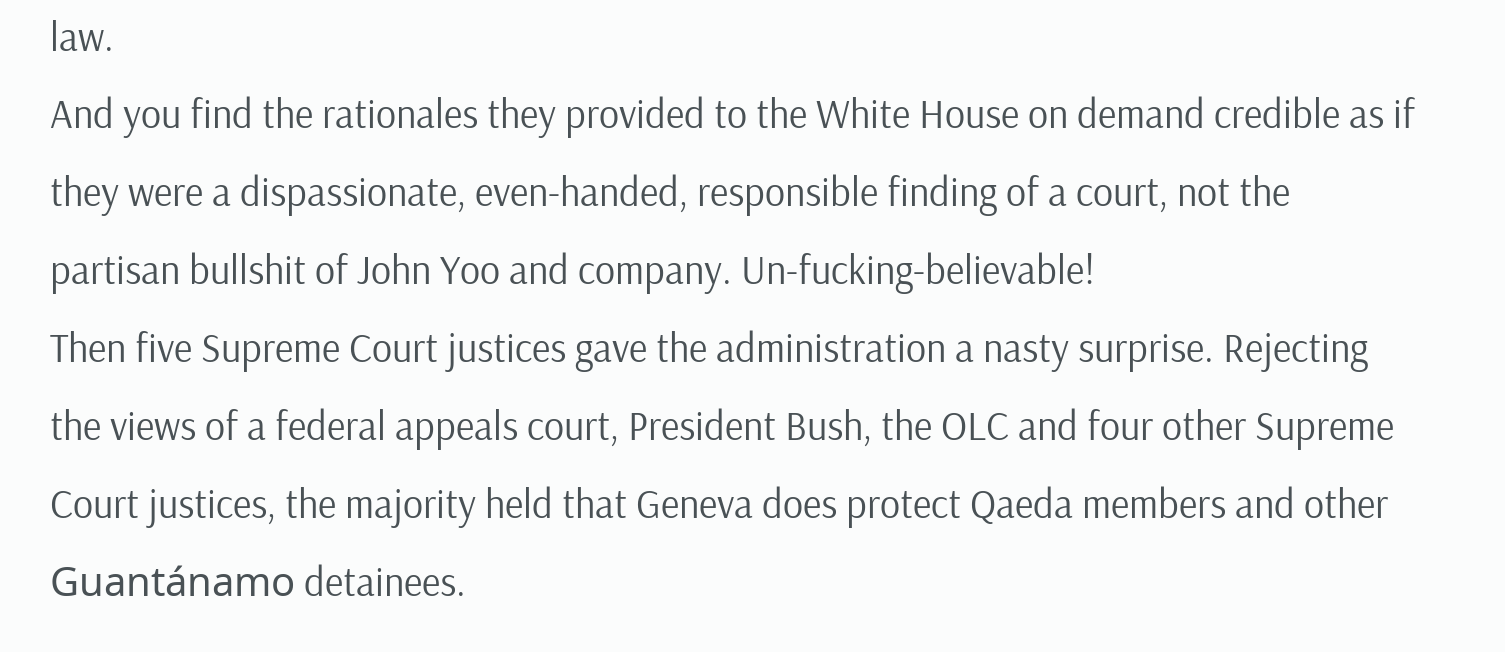law.
And you find the rationales they provided to the White House on demand credible as if they were a dispassionate, even-handed, responsible finding of a court, not the partisan bullshit of John Yoo and company. Un-fucking-believable!
Then five Supreme Court justices gave the administration a nasty surprise. Rejecting the views of a federal appeals court, President Bush, the OLC and four other Supreme Court justices, the majority held that Geneva does protect Qaeda members and other Guantánamo detainees.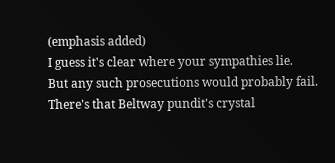(emphasis added)
I guess it's clear where your sympathies lie.
But any such prosecutions would probably fail.
There's that Beltway pundit's crystal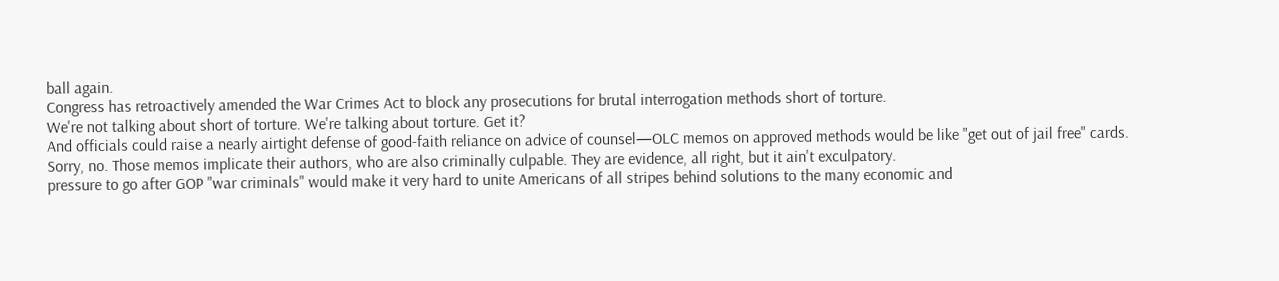ball again.
Congress has retroactively amended the War Crimes Act to block any prosecutions for brutal interrogation methods short of torture.
We're not talking about short of torture. We're talking about torture. Get it?
And officials could raise a nearly airtight defense of good-faith reliance on advice of counsel—OLC memos on approved methods would be like "get out of jail free" cards.
Sorry, no. Those memos implicate their authors, who are also criminally culpable. They are evidence, all right, but it ain't exculpatory.
pressure to go after GOP "war criminals" would make it very hard to unite Americans of all stripes behind solutions to the many economic and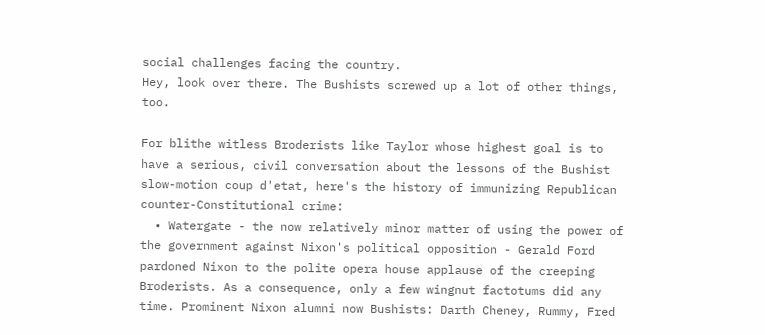social challenges facing the country.
Hey, look over there. The Bushists screwed up a lot of other things, too.

For blithe witless Broderists like Taylor whose highest goal is to have a serious, civil conversation about the lessons of the Bushist slow-motion coup d'etat, here's the history of immunizing Republican counter-Constitutional crime:
  • Watergate - the now relatively minor matter of using the power of the government against Nixon's political opposition - Gerald Ford pardoned Nixon to the polite opera house applause of the creeping Broderists. As a consequence, only a few wingnut factotums did any time. Prominent Nixon alumni now Bushists: Darth Cheney, Rummy, Fred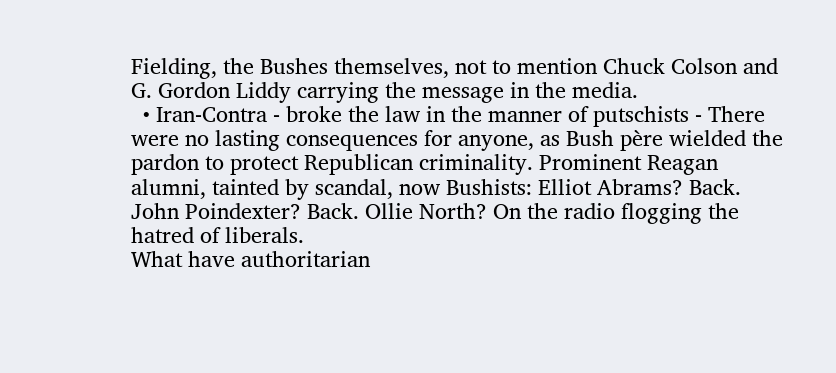Fielding, the Bushes themselves, not to mention Chuck Colson and G. Gordon Liddy carrying the message in the media.
  • Iran-Contra - broke the law in the manner of putschists - There were no lasting consequences for anyone, as Bush père wielded the pardon to protect Republican criminality. Prominent Reagan alumni, tainted by scandal, now Bushists: Elliot Abrams? Back. John Poindexter? Back. Ollie North? On the radio flogging the hatred of liberals.
What have authoritarian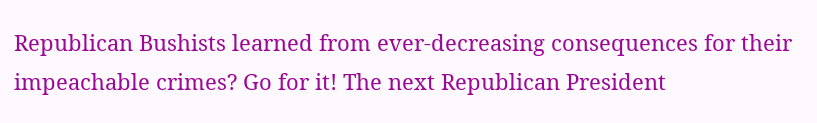Republican Bushists learned from ever-decreasing consequences for their impeachable crimes? Go for it! The next Republican President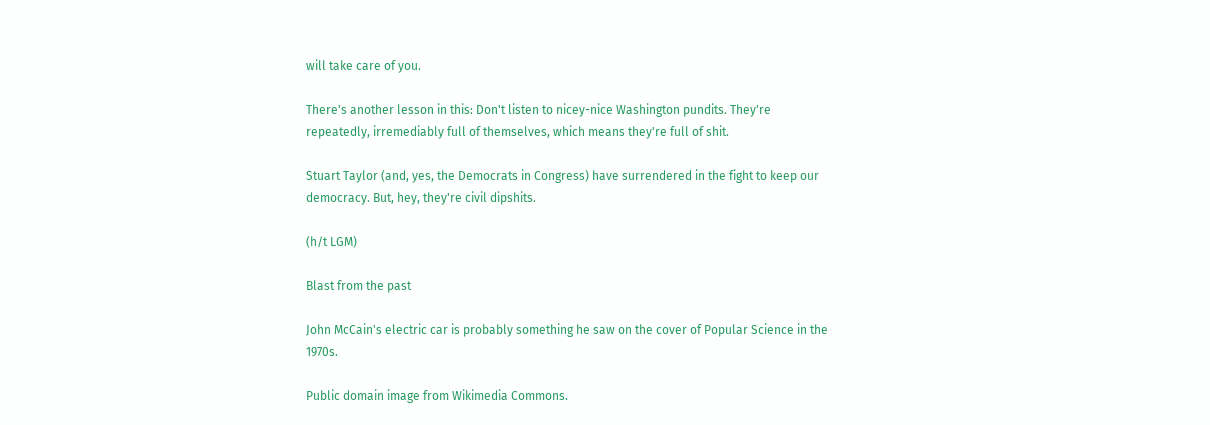will take care of you.

There's another lesson in this: Don't listen to nicey-nice Washington pundits. They're repeatedly, irremediably full of themselves, which means they're full of shit.

Stuart Taylor (and, yes, the Democrats in Congress) have surrendered in the fight to keep our democracy. But, hey, they're civil dipshits.

(h/t LGM)

Blast from the past

John McCain's electric car is probably something he saw on the cover of Popular Science in the 1970s.

Public domain image from Wikimedia Commons.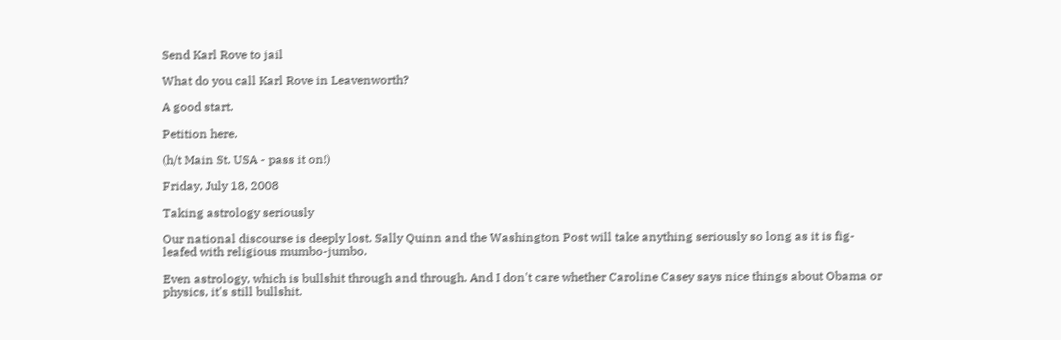Send Karl Rove to jail

What do you call Karl Rove in Leavenworth?

A good start.

Petition here.

(h/t Main St. USA - pass it on!)

Friday, July 18, 2008

Taking astrology seriously

Our national discourse is deeply lost. Sally Quinn and the Washington Post will take anything seriously so long as it is fig-leafed with religious mumbo-jumbo.

Even astrology, which is bullshit through and through. And I don't care whether Caroline Casey says nice things about Obama or physics, it's still bullshit.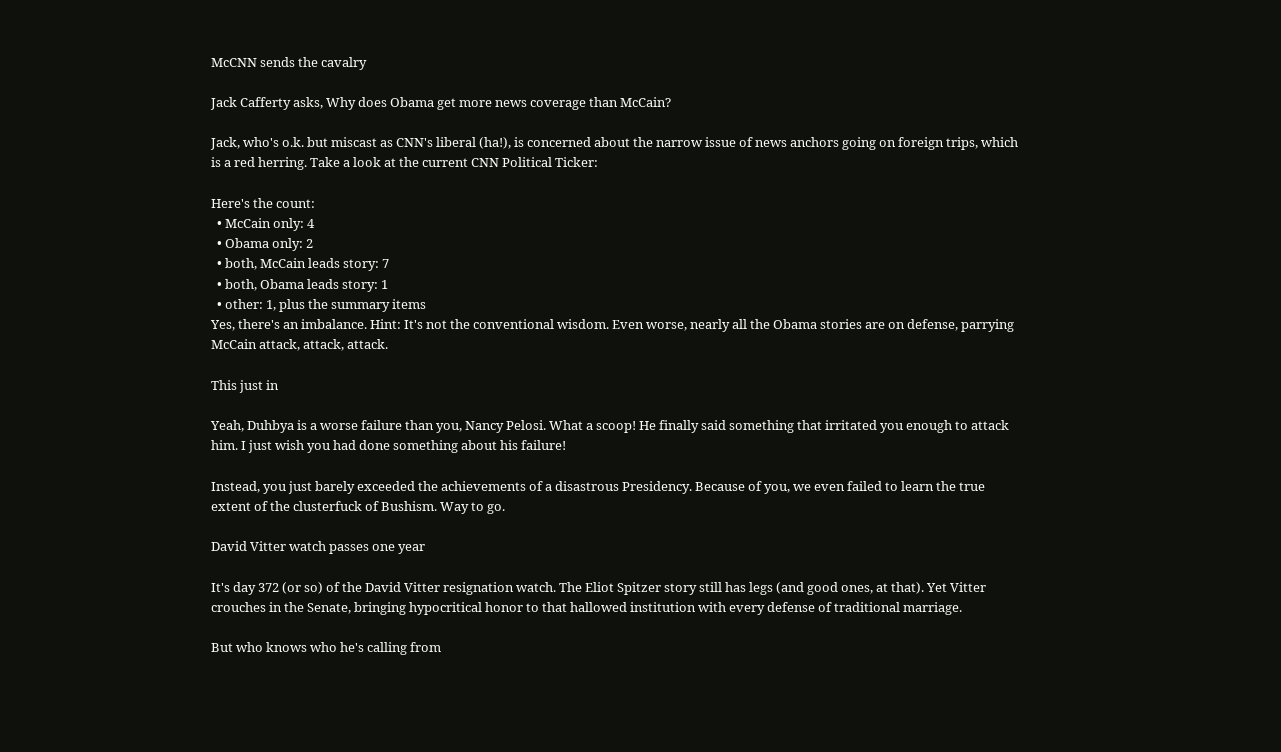McCNN sends the cavalry

Jack Cafferty asks, Why does Obama get more news coverage than McCain?

Jack, who's o.k. but miscast as CNN's liberal (ha!), is concerned about the narrow issue of news anchors going on foreign trips, which is a red herring. Take a look at the current CNN Political Ticker:

Here's the count:
  • McCain only: 4
  • Obama only: 2
  • both, McCain leads story: 7
  • both, Obama leads story: 1
  • other: 1, plus the summary items
Yes, there's an imbalance. Hint: It's not the conventional wisdom. Even worse, nearly all the Obama stories are on defense, parrying McCain attack, attack, attack.

This just in

Yeah, Duhbya is a worse failure than you, Nancy Pelosi. What a scoop! He finally said something that irritated you enough to attack him. I just wish you had done something about his failure!

Instead, you just barely exceeded the achievements of a disastrous Presidency. Because of you, we even failed to learn the true extent of the clusterfuck of Bushism. Way to go.

David Vitter watch passes one year

It's day 372 (or so) of the David Vitter resignation watch. The Eliot Spitzer story still has legs (and good ones, at that). Yet Vitter crouches in the Senate, bringing hypocritical honor to that hallowed institution with every defense of traditional marriage.

But who knows who he's calling from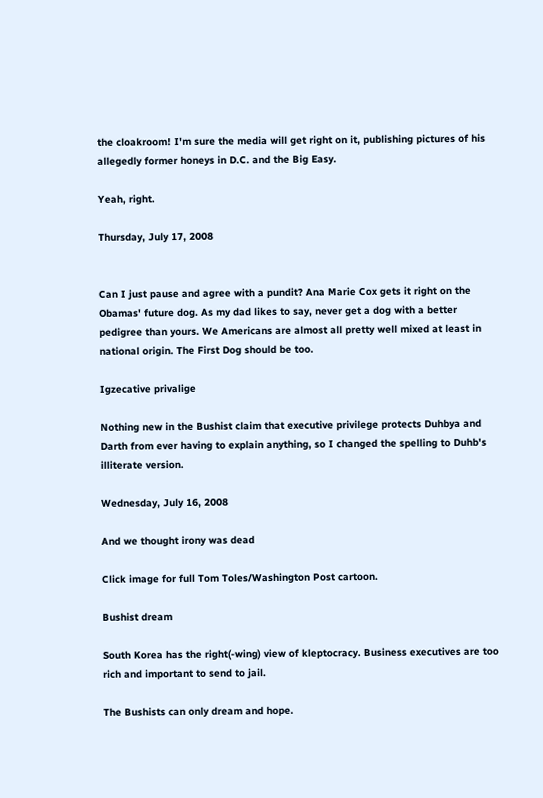the cloakroom! I'm sure the media will get right on it, publishing pictures of his allegedly former honeys in D.C. and the Big Easy.

Yeah, right.

Thursday, July 17, 2008


Can I just pause and agree with a pundit? Ana Marie Cox gets it right on the Obamas' future dog. As my dad likes to say, never get a dog with a better pedigree than yours. We Americans are almost all pretty well mixed at least in national origin. The First Dog should be too.

Igzecative privalige

Nothing new in the Bushist claim that executive privilege protects Duhbya and Darth from ever having to explain anything, so I changed the spelling to Duhb's illiterate version.

Wednesday, July 16, 2008

And we thought irony was dead

Click image for full Tom Toles/Washington Post cartoon.

Bushist dream

South Korea has the right(-wing) view of kleptocracy. Business executives are too rich and important to send to jail.

The Bushists can only dream and hope.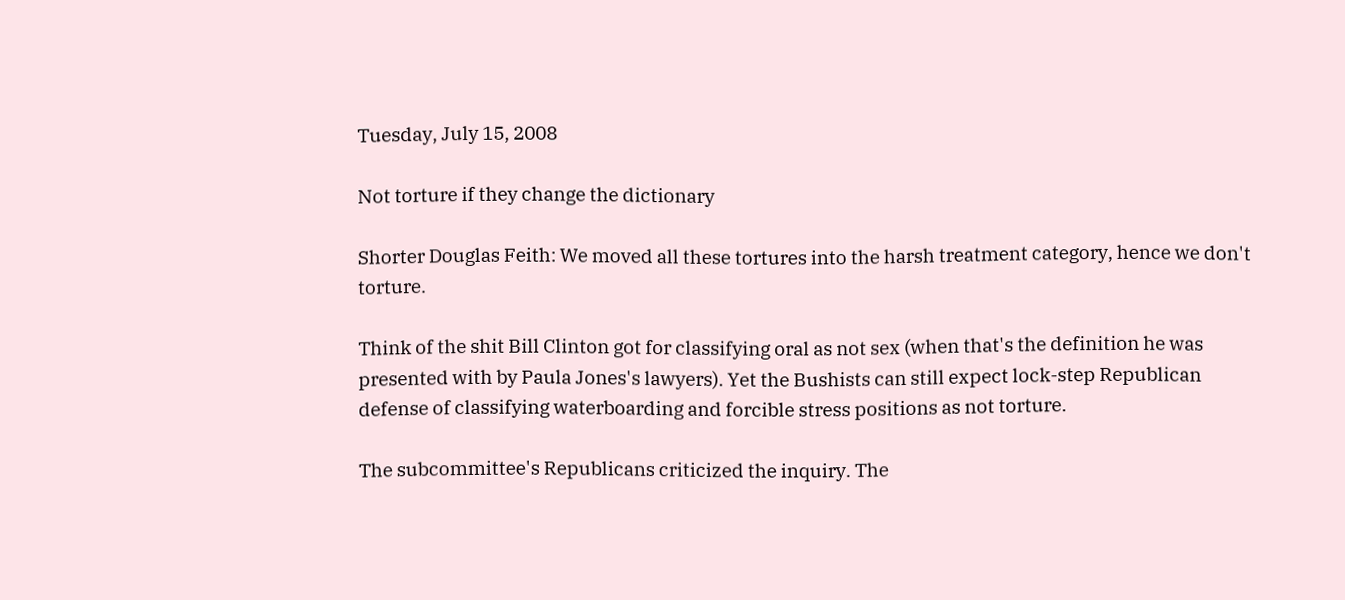Tuesday, July 15, 2008

Not torture if they change the dictionary

Shorter Douglas Feith: We moved all these tortures into the harsh treatment category, hence we don't torture.

Think of the shit Bill Clinton got for classifying oral as not sex (when that's the definition he was presented with by Paula Jones's lawyers). Yet the Bushists can still expect lock-step Republican defense of classifying waterboarding and forcible stress positions as not torture.

The subcommittee's Republicans criticized the inquiry. The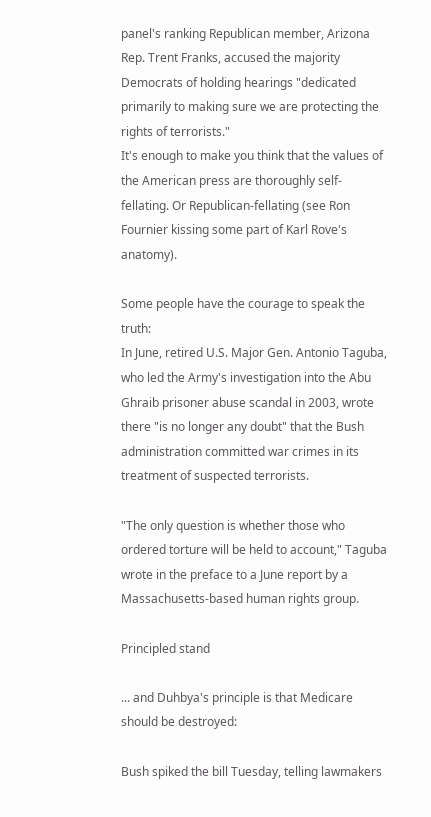panel's ranking Republican member, Arizona Rep. Trent Franks, accused the majority Democrats of holding hearings "dedicated primarily to making sure we are protecting the rights of terrorists."
It's enough to make you think that the values of the American press are thoroughly self-fellating. Or Republican-fellating (see Ron Fournier kissing some part of Karl Rove's anatomy).

Some people have the courage to speak the truth:
In June, retired U.S. Major Gen. Antonio Taguba, who led the Army's investigation into the Abu Ghraib prisoner abuse scandal in 2003, wrote there "is no longer any doubt" that the Bush administration committed war crimes in its treatment of suspected terrorists.

"The only question is whether those who ordered torture will be held to account," Taguba wrote in the preface to a June report by a Massachusetts-based human rights group.

Principled stand

... and Duhbya's principle is that Medicare should be destroyed:

Bush spiked the bill Tuesday, telling lawmakers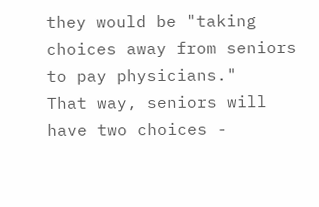they would be "taking choices away from seniors to pay physicians."
That way, seniors will have two choices -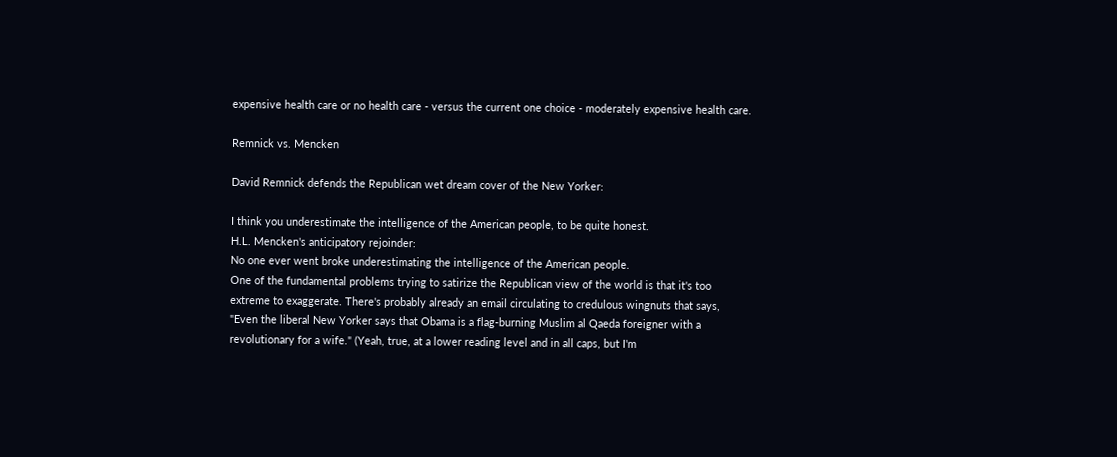expensive health care or no health care - versus the current one choice - moderately expensive health care.

Remnick vs. Mencken

David Remnick defends the Republican wet dream cover of the New Yorker:

I think you underestimate the intelligence of the American people, to be quite honest.
H.L. Mencken's anticipatory rejoinder:
No one ever went broke underestimating the intelligence of the American people.
One of the fundamental problems trying to satirize the Republican view of the world is that it's too extreme to exaggerate. There's probably already an email circulating to credulous wingnuts that says, "Even the liberal New Yorker says that Obama is a flag-burning Muslim al Qaeda foreigner with a revolutionary for a wife." (Yeah, true, at a lower reading level and in all caps, but I'm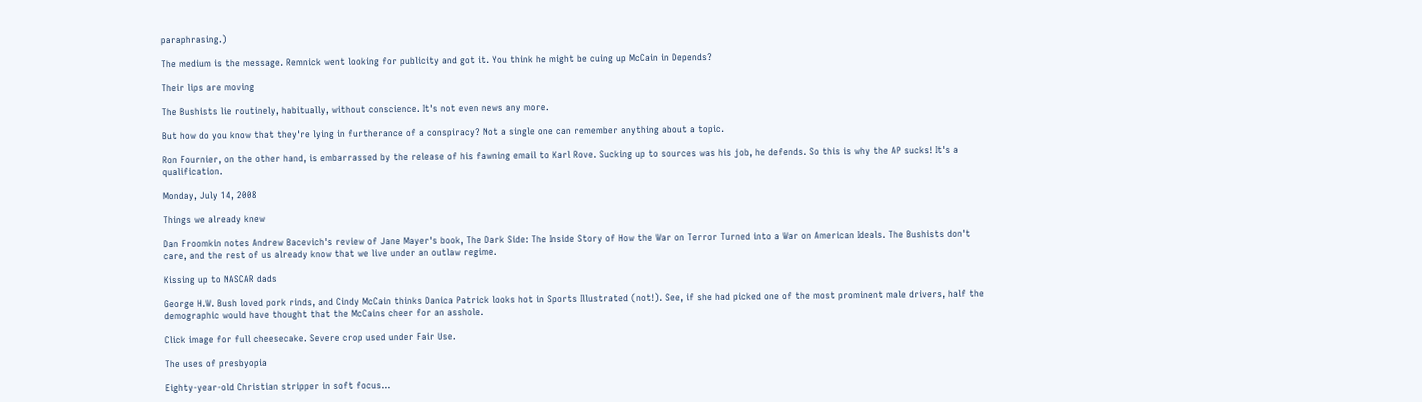paraphrasing.)

The medium is the message. Remnick went looking for publicity and got it. You think he might be cuing up McCain in Depends?

Their lips are moving

The Bushists lie routinely, habitually, without conscience. It's not even news any more.

But how do you know that they're lying in furtherance of a conspiracy? Not a single one can remember anything about a topic.

Ron Fournier, on the other hand, is embarrassed by the release of his fawning email to Karl Rove. Sucking up to sources was his job, he defends. So this is why the AP sucks! It's a qualification.

Monday, July 14, 2008

Things we already knew

Dan Froomkin notes Andrew Bacevich's review of Jane Mayer's book, The Dark Side: The Inside Story of How the War on Terror Turned into a War on American Ideals. The Bushists don't care, and the rest of us already know that we live under an outlaw regime.

Kissing up to NASCAR dads

George H.W. Bush loved pork rinds, and Cindy McCain thinks Danica Patrick looks hot in Sports Illustrated (not!). See, if she had picked one of the most prominent male drivers, half the demographic would have thought that the McCains cheer for an asshole.

Click image for full cheesecake. Severe crop used under Fair Use.

The uses of presbyopia

Eighty-year-old Christian stripper in soft focus...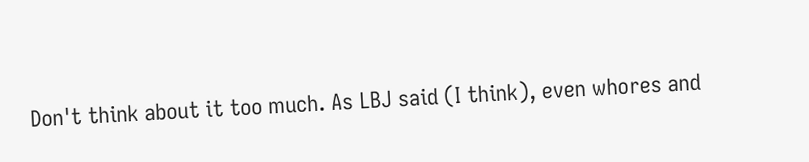Don't think about it too much. As LBJ said (I think), even whores and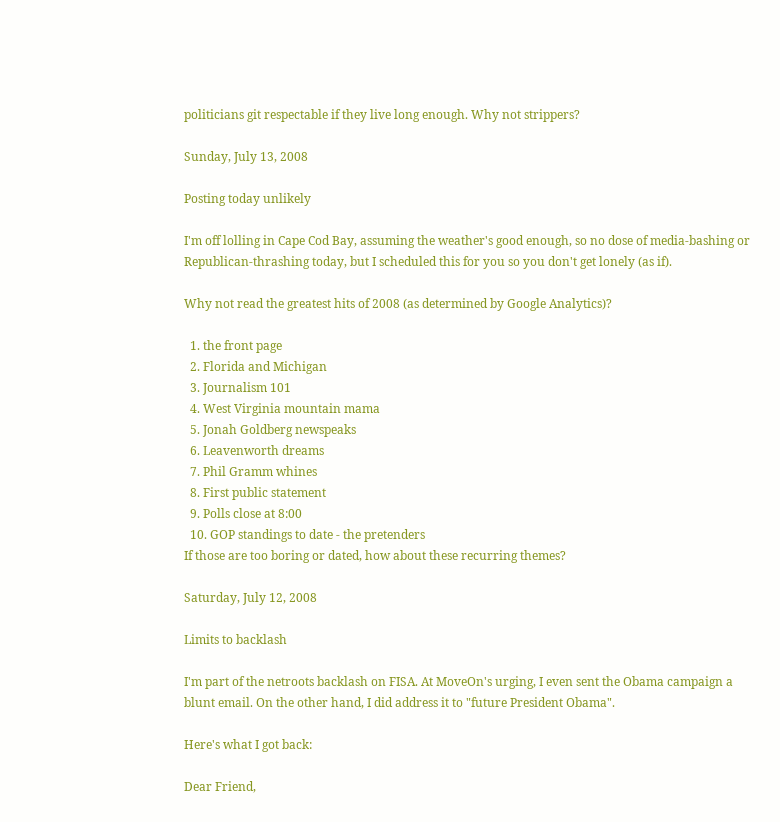politicians git respectable if they live long enough. Why not strippers?

Sunday, July 13, 2008

Posting today unlikely

I'm off lolling in Cape Cod Bay, assuming the weather's good enough, so no dose of media-bashing or Republican-thrashing today, but I scheduled this for you so you don't get lonely (as if).

Why not read the greatest hits of 2008 (as determined by Google Analytics)?

  1. the front page
  2. Florida and Michigan
  3. Journalism 101
  4. West Virginia mountain mama
  5. Jonah Goldberg newspeaks
  6. Leavenworth dreams
  7. Phil Gramm whines
  8. First public statement
  9. Polls close at 8:00
  10. GOP standings to date - the pretenders
If those are too boring or dated, how about these recurring themes?

Saturday, July 12, 2008

Limits to backlash

I'm part of the netroots backlash on FISA. At MoveOn's urging, I even sent the Obama campaign a blunt email. On the other hand, I did address it to "future President Obama".

Here's what I got back:

Dear Friend,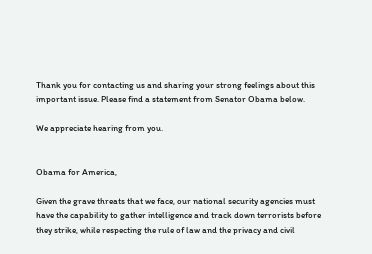Thank you for contacting us and sharing your strong feelings about this important issue. Please find a statement from Senator Obama below.

We appreciate hearing from you.


Obama for America,

Given the grave threats that we face, our national security agencies must have the capability to gather intelligence and track down terrorists before they strike, while respecting the rule of law and the privacy and civil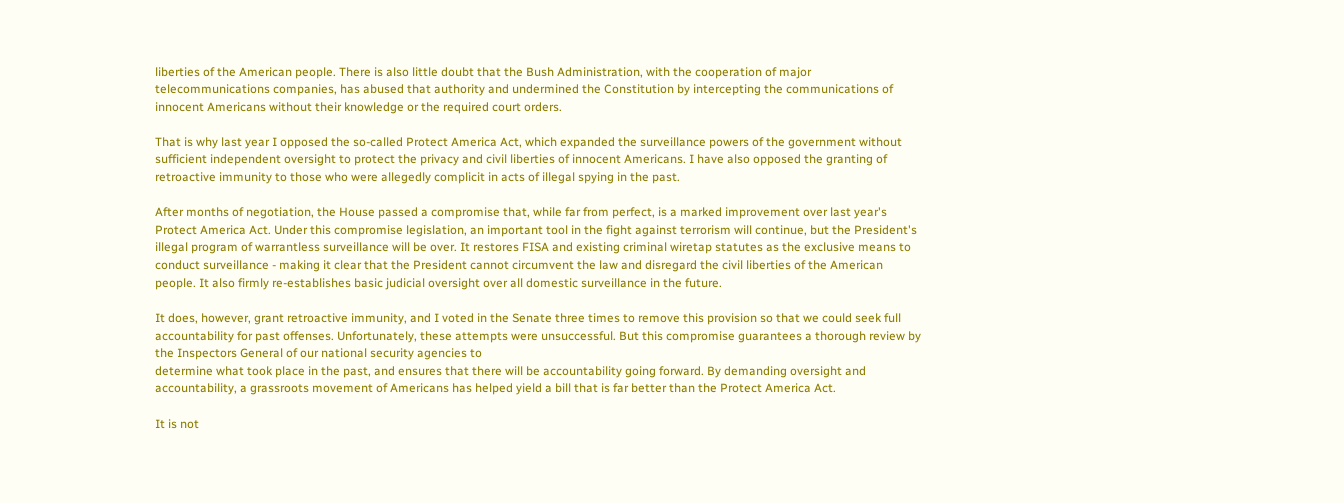liberties of the American people. There is also little doubt that the Bush Administration, with the cooperation of major telecommunications companies, has abused that authority and undermined the Constitution by intercepting the communications of innocent Americans without their knowledge or the required court orders.

That is why last year I opposed the so-called Protect America Act, which expanded the surveillance powers of the government without sufficient independent oversight to protect the privacy and civil liberties of innocent Americans. I have also opposed the granting of retroactive immunity to those who were allegedly complicit in acts of illegal spying in the past.

After months of negotiation, the House passed a compromise that, while far from perfect, is a marked improvement over last year's Protect America Act. Under this compromise legislation, an important tool in the fight against terrorism will continue, but the President's illegal program of warrantless surveillance will be over. It restores FISA and existing criminal wiretap statutes as the exclusive means to conduct surveillance - making it clear that the President cannot circumvent the law and disregard the civil liberties of the American people. It also firmly re-establishes basic judicial oversight over all domestic surveillance in the future.

It does, however, grant retroactive immunity, and I voted in the Senate three times to remove this provision so that we could seek full accountability for past offenses. Unfortunately, these attempts were unsuccessful. But this compromise guarantees a thorough review by the Inspectors General of our national security agencies to
determine what took place in the past, and ensures that there will be accountability going forward. By demanding oversight and accountability, a grassroots movement of Americans has helped yield a bill that is far better than the Protect America Act.

It is not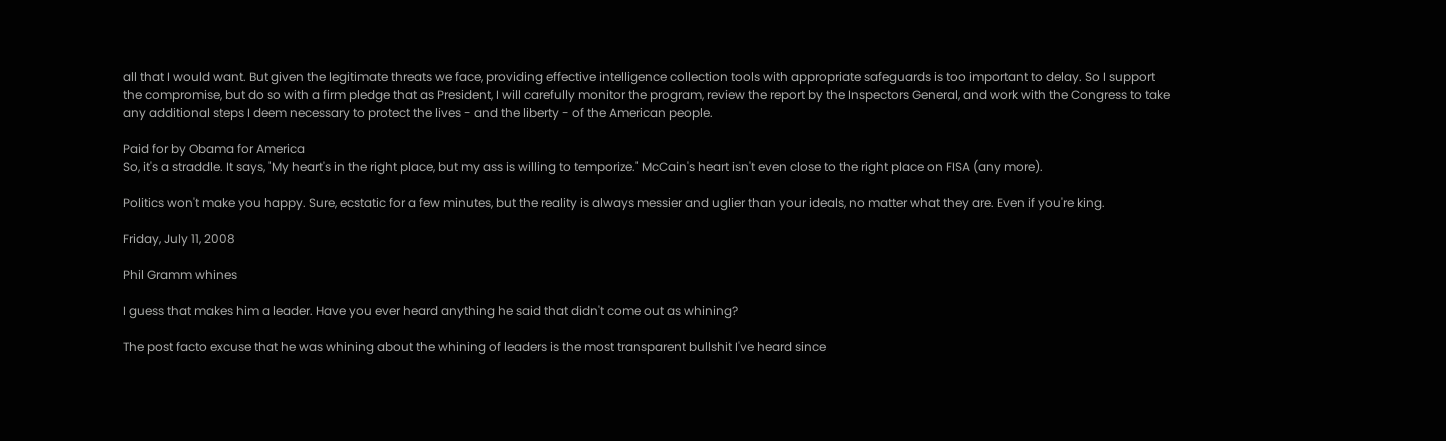all that I would want. But given the legitimate threats we face, providing effective intelligence collection tools with appropriate safeguards is too important to delay. So I support the compromise, but do so with a firm pledge that as President, I will carefully monitor the program, review the report by the Inspectors General, and work with the Congress to take any additional steps I deem necessary to protect the lives - and the liberty - of the American people.

Paid for by Obama for America
So, it's a straddle. It says, "My heart's in the right place, but my ass is willing to temporize." McCain's heart isn't even close to the right place on FISA (any more).

Politics won't make you happy. Sure, ecstatic for a few minutes, but the reality is always messier and uglier than your ideals, no matter what they are. Even if you're king.

Friday, July 11, 2008

Phil Gramm whines

I guess that makes him a leader. Have you ever heard anything he said that didn't come out as whining?

The post facto excuse that he was whining about the whining of leaders is the most transparent bullshit I've heard since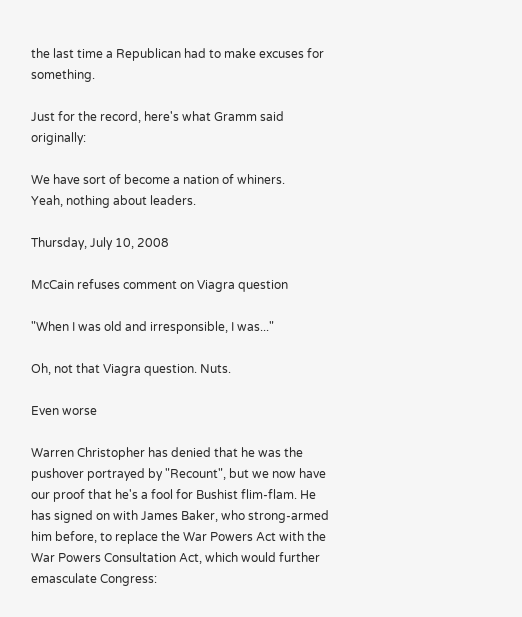the last time a Republican had to make excuses for something.

Just for the record, here's what Gramm said originally:

We have sort of become a nation of whiners.
Yeah, nothing about leaders.

Thursday, July 10, 2008

McCain refuses comment on Viagra question

"When I was old and irresponsible, I was..."

Oh, not that Viagra question. Nuts.

Even worse

Warren Christopher has denied that he was the pushover portrayed by "Recount", but we now have our proof that he's a fool for Bushist flim-flam. He has signed on with James Baker, who strong-armed him before, to replace the War Powers Act with the War Powers Consultation Act, which would further emasculate Congress: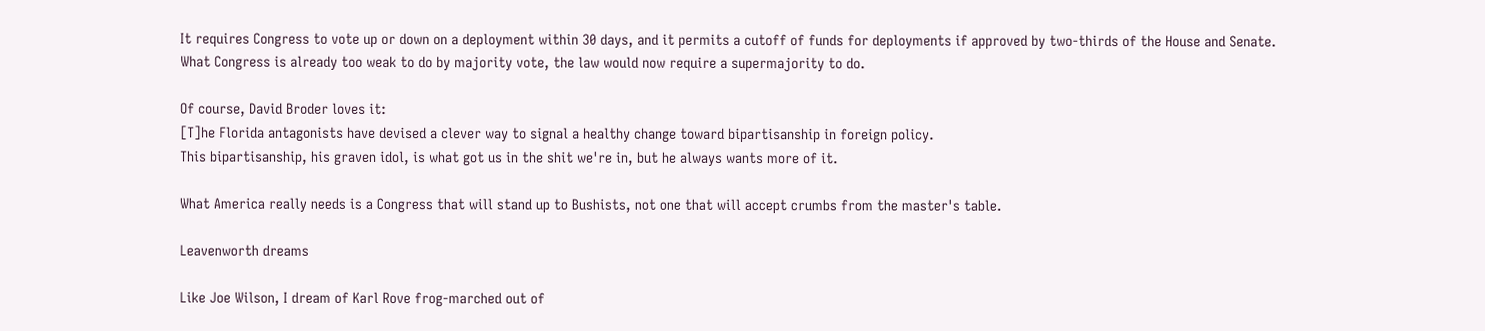It requires Congress to vote up or down on a deployment within 30 days, and it permits a cutoff of funds for deployments if approved by two-thirds of the House and Senate.
What Congress is already too weak to do by majority vote, the law would now require a supermajority to do.

Of course, David Broder loves it:
[T]he Florida antagonists have devised a clever way to signal a healthy change toward bipartisanship in foreign policy.
This bipartisanship, his graven idol, is what got us in the shit we're in, but he always wants more of it.

What America really needs is a Congress that will stand up to Bushists, not one that will accept crumbs from the master's table.

Leavenworth dreams

Like Joe Wilson, I dream of Karl Rove frog-marched out of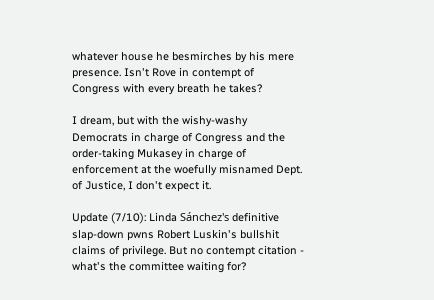whatever house he besmirches by his mere presence. Isn't Rove in contempt of Congress with every breath he takes?

I dream, but with the wishy-washy Democrats in charge of Congress and the order-taking Mukasey in charge of enforcement at the woefully misnamed Dept. of Justice, I don't expect it.

Update (7/10): Linda Sánchez's definitive slap-down pwns Robert Luskin's bullshit claims of privilege. But no contempt citation - what's the committee waiting for?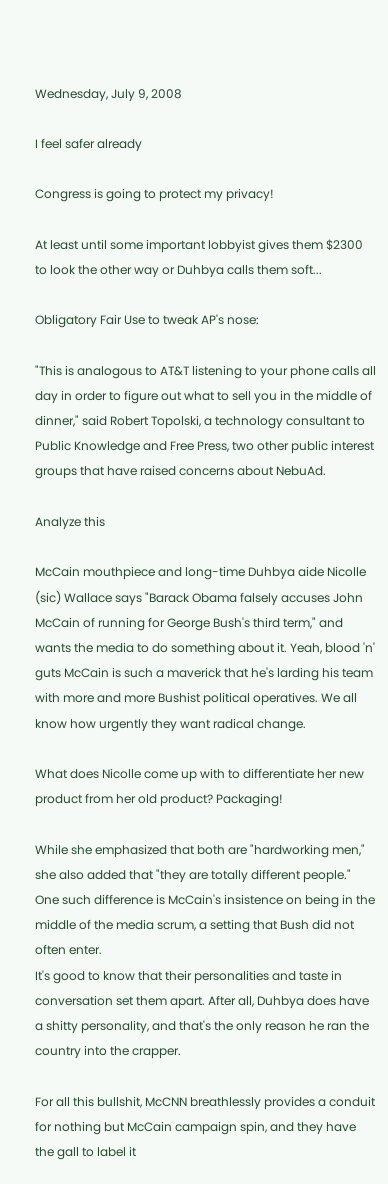Wednesday, July 9, 2008

I feel safer already

Congress is going to protect my privacy!

At least until some important lobbyist gives them $2300 to look the other way or Duhbya calls them soft...

Obligatory Fair Use to tweak AP's nose:

"This is analogous to AT&T listening to your phone calls all day in order to figure out what to sell you in the middle of dinner," said Robert Topolski, a technology consultant to Public Knowledge and Free Press, two other public interest groups that have raised concerns about NebuAd.

Analyze this

McCain mouthpiece and long-time Duhbya aide Nicolle (sic) Wallace says "Barack Obama falsely accuses John McCain of running for George Bush's third term," and wants the media to do something about it. Yeah, blood 'n' guts McCain is such a maverick that he's larding his team with more and more Bushist political operatives. We all know how urgently they want radical change.

What does Nicolle come up with to differentiate her new product from her old product? Packaging!

While she emphasized that both are "hardworking men," she also added that "they are totally different people." One such difference is McCain's insistence on being in the middle of the media scrum, a setting that Bush did not often enter.
It's good to know that their personalities and taste in conversation set them apart. After all, Duhbya does have a shitty personality, and that's the only reason he ran the country into the crapper.

For all this bullshit, McCNN breathlessly provides a conduit for nothing but McCain campaign spin, and they have the gall to label it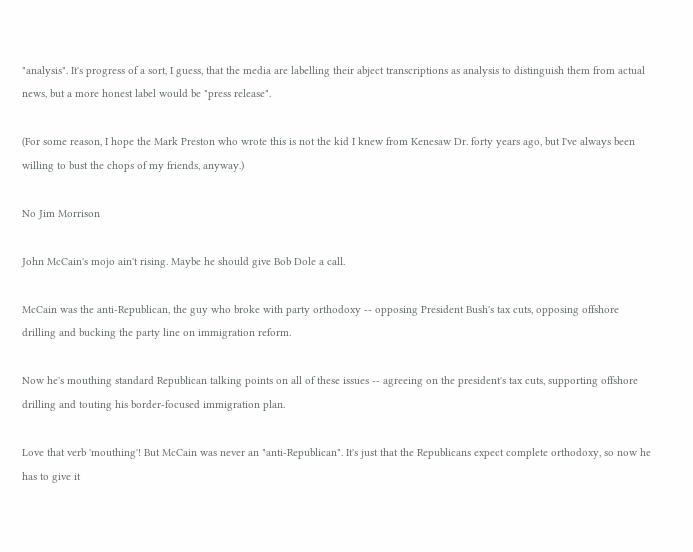"analysis". It's progress of a sort, I guess, that the media are labelling their abject transcriptions as analysis to distinguish them from actual news, but a more honest label would be "press release".

(For some reason, I hope the Mark Preston who wrote this is not the kid I knew from Kenesaw Dr. forty years ago, but I've always been willing to bust the chops of my friends, anyway.)

No Jim Morrison

John McCain's mojo ain't rising. Maybe he should give Bob Dole a call.

McCain was the anti-Republican, the guy who broke with party orthodoxy -- opposing President Bush's tax cuts, opposing offshore drilling and bucking the party line on immigration reform.

Now he's mouthing standard Republican talking points on all of these issues -- agreeing on the president's tax cuts, supporting offshore drilling and touting his border-focused immigration plan.

Love that verb 'mouthing'! But McCain was never an "anti-Republican". It's just that the Republicans expect complete orthodoxy, so now he has to give it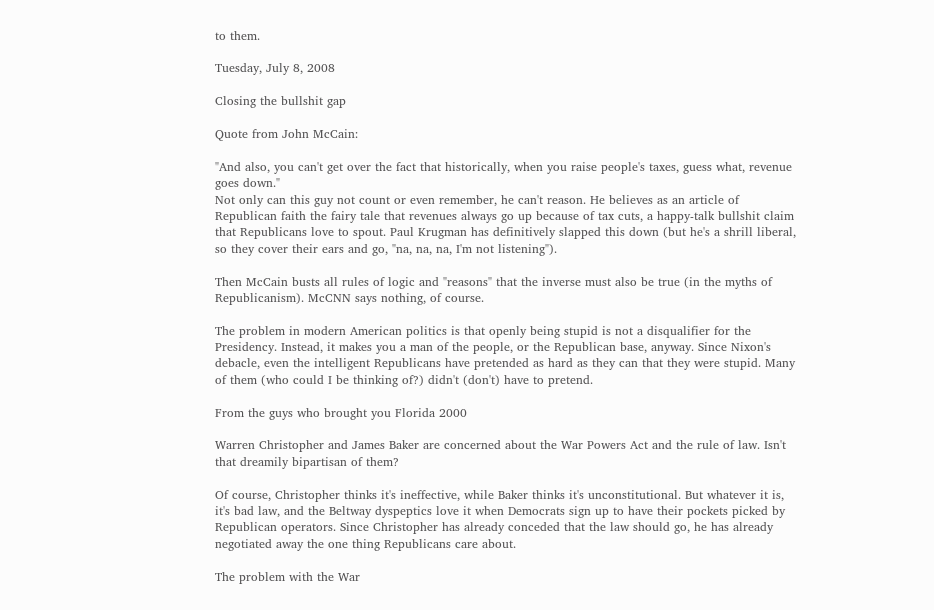to them.

Tuesday, July 8, 2008

Closing the bullshit gap

Quote from John McCain:

"And also, you can't get over the fact that historically, when you raise people's taxes, guess what, revenue goes down."
Not only can this guy not count or even remember, he can't reason. He believes as an article of Republican faith the fairy tale that revenues always go up because of tax cuts, a happy-talk bullshit claim that Republicans love to spout. Paul Krugman has definitively slapped this down (but he's a shrill liberal, so they cover their ears and go, "na, na, na, I'm not listening").

Then McCain busts all rules of logic and "reasons" that the inverse must also be true (in the myths of Republicanism). McCNN says nothing, of course.

The problem in modern American politics is that openly being stupid is not a disqualifier for the Presidency. Instead, it makes you a man of the people, or the Republican base, anyway. Since Nixon's debacle, even the intelligent Republicans have pretended as hard as they can that they were stupid. Many of them (who could I be thinking of?) didn't (don't) have to pretend.

From the guys who brought you Florida 2000

Warren Christopher and James Baker are concerned about the War Powers Act and the rule of law. Isn't that dreamily bipartisan of them?

Of course, Christopher thinks it's ineffective, while Baker thinks it's unconstitutional. But whatever it is, it's bad law, and the Beltway dyspeptics love it when Democrats sign up to have their pockets picked by Republican operators. Since Christopher has already conceded that the law should go, he has already negotiated away the one thing Republicans care about.

The problem with the War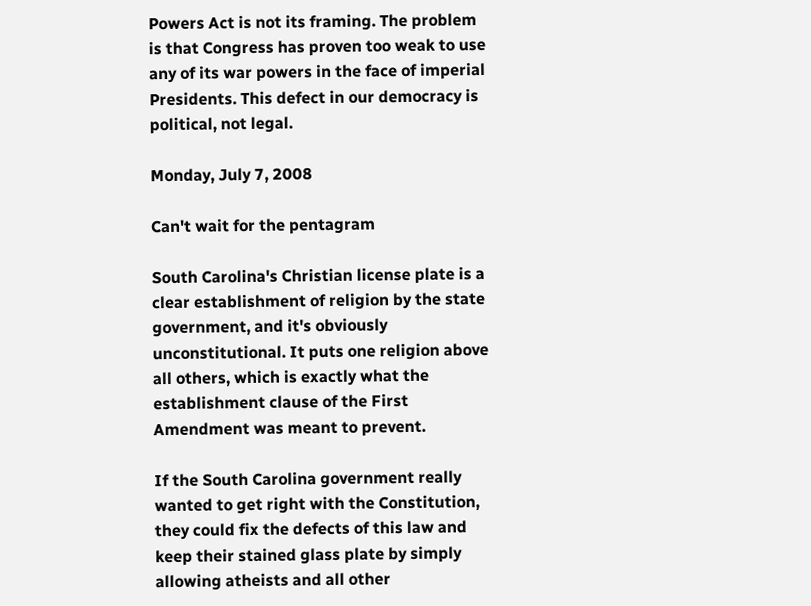Powers Act is not its framing. The problem is that Congress has proven too weak to use any of its war powers in the face of imperial Presidents. This defect in our democracy is political, not legal.

Monday, July 7, 2008

Can't wait for the pentagram

South Carolina's Christian license plate is a clear establishment of religion by the state government, and it's obviously unconstitutional. It puts one religion above all others, which is exactly what the establishment clause of the First Amendment was meant to prevent.

If the South Carolina government really wanted to get right with the Constitution, they could fix the defects of this law and keep their stained glass plate by simply allowing atheists and all other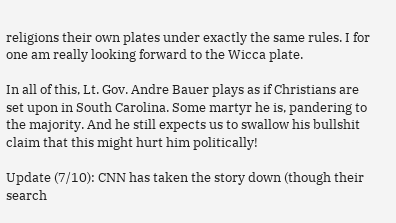religions their own plates under exactly the same rules. I for one am really looking forward to the Wicca plate.

In all of this, Lt. Gov. Andre Bauer plays as if Christians are set upon in South Carolina. Some martyr he is, pandering to the majority. And he still expects us to swallow his bullshit claim that this might hurt him politically!

Update (7/10): CNN has taken the story down (though their search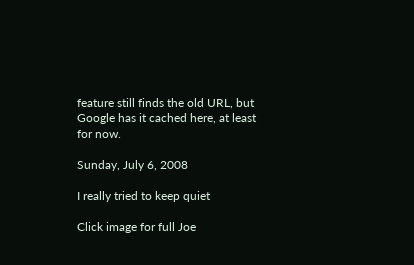feature still finds the old URL, but Google has it cached here, at least for now.

Sunday, July 6, 2008

I really tried to keep quiet

Click image for full Joe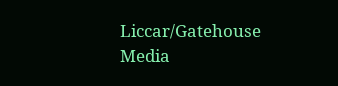Liccar/Gatehouse Media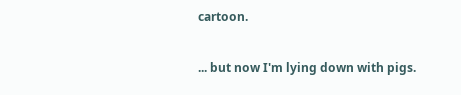cartoon.

... but now I'm lying down with pigs.